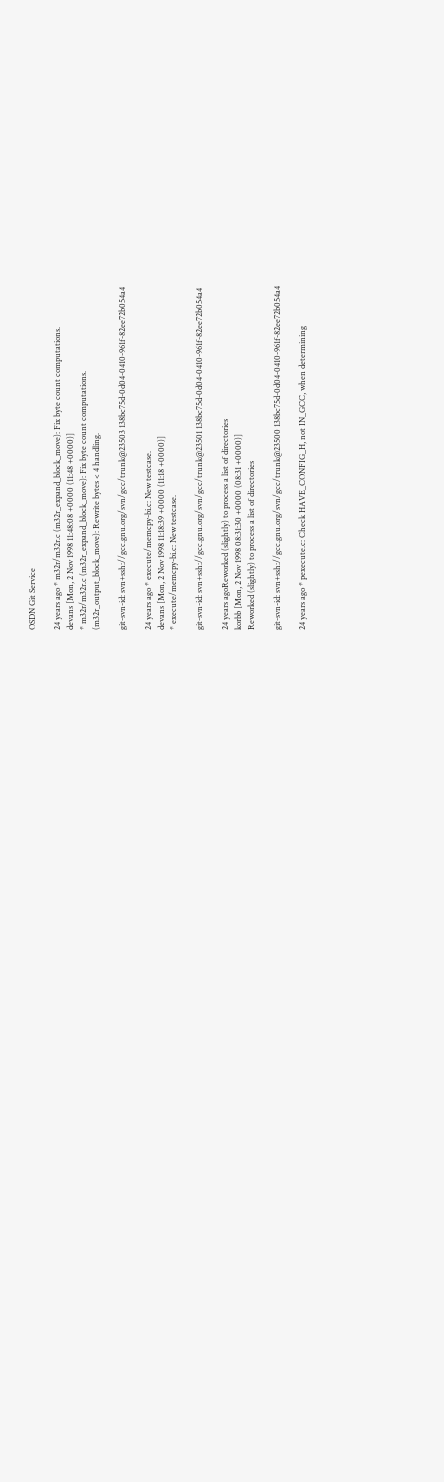OSDN Git Service

24 years ago * m32r/m32r.c (m32r_expand_block_move): Fix byte count computations.
devans [Mon, 2 Nov 1998 11:48:08 +0000 (11:48 +0000)]
* m32r/m32r.c (m32r_expand_block_move): Fix byte count computations.
(m32r_output_block_move): Rewrite bytes < 4 handling.

git-svn-id: svn+ssh://gcc.gnu.org/svn/gcc/trunk@23503 138bc75d-0d04-0410-961f-82ee72b054a4

24 years ago * execute/memcpy-bi.c: New testcase.
devans [Mon, 2 Nov 1998 11:18:39 +0000 (11:18 +0000)]
* execute/memcpy-bi.c: New testcase.

git-svn-id: svn+ssh://gcc.gnu.org/svn/gcc/trunk@23501 138bc75d-0d04-0410-961f-82ee72b054a4

24 years agoReworked (slightly) to process a list of directories
korbb [Mon, 2 Nov 1998 08:31:30 +0000 (08:31 +0000)]
Reworked (slightly) to process a list of directories

git-svn-id: svn+ssh://gcc.gnu.org/svn/gcc/trunk@23500 138bc75d-0d04-0410-961f-82ee72b054a4

24 years ago * pexecute.c: Check HAVE_CONFIG_H, not IN_GCC, when determining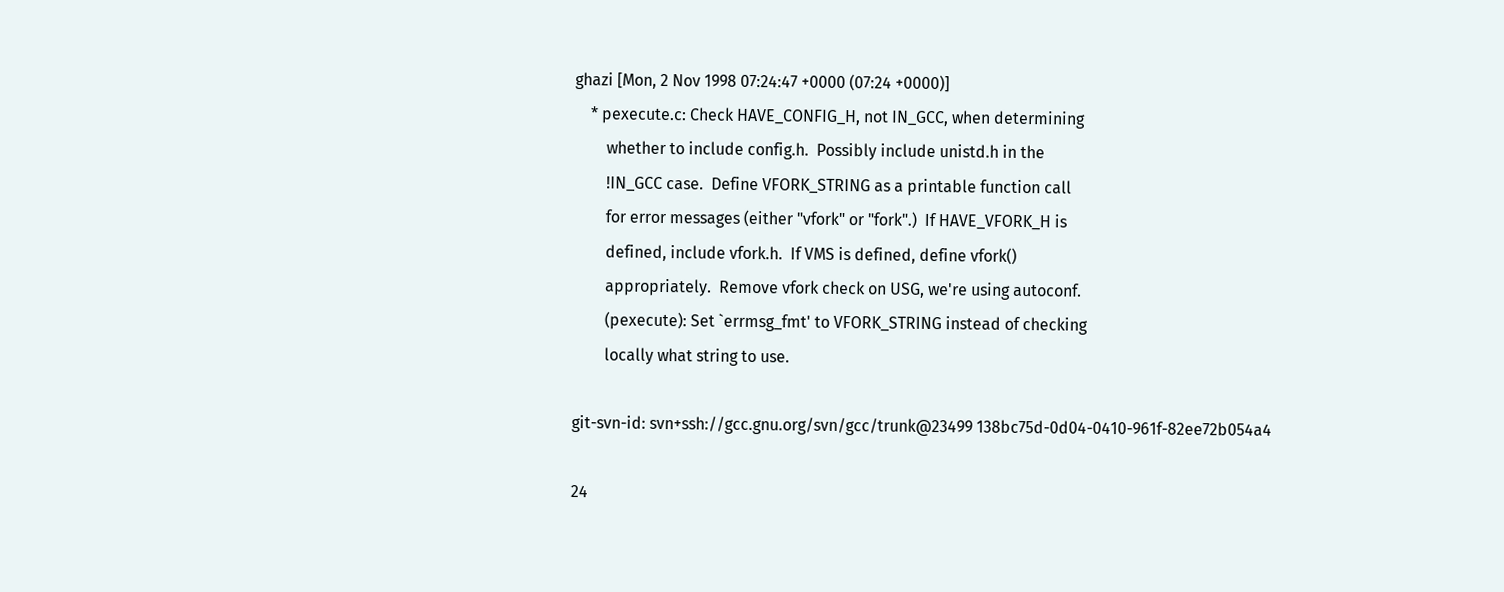ghazi [Mon, 2 Nov 1998 07:24:47 +0000 (07:24 +0000)]
    * pexecute.c: Check HAVE_CONFIG_H, not IN_GCC, when determining
        whether to include config.h.  Possibly include unistd.h in the
        !IN_GCC case.  Define VFORK_STRING as a printable function call
        for error messages (either "vfork" or "fork".)  If HAVE_VFORK_H is
        defined, include vfork.h.  If VMS is defined, define vfork()
        appropriately.  Remove vfork check on USG, we're using autoconf.
        (pexecute): Set `errmsg_fmt' to VFORK_STRING instead of checking
        locally what string to use.

git-svn-id: svn+ssh://gcc.gnu.org/svn/gcc/trunk@23499 138bc75d-0d04-0410-961f-82ee72b054a4

24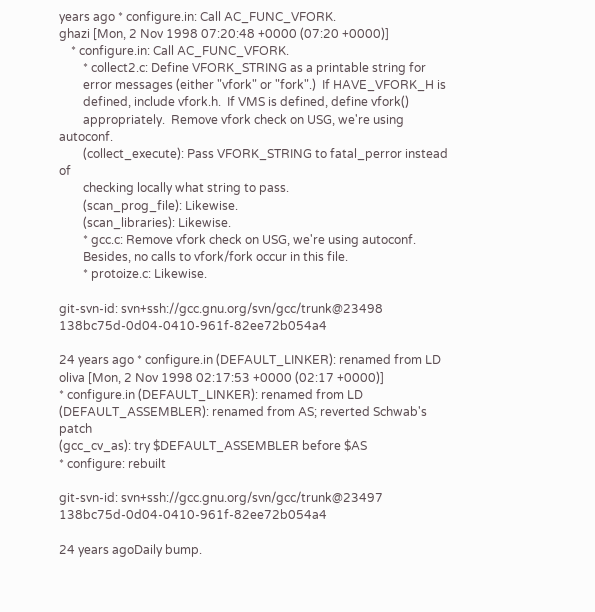years ago * configure.in: Call AC_FUNC_VFORK.
ghazi [Mon, 2 Nov 1998 07:20:48 +0000 (07:20 +0000)]
    * configure.in: Call AC_FUNC_VFORK.
        * collect2.c: Define VFORK_STRING as a printable string for
        error messages (either "vfork" or "fork".)  If HAVE_VFORK_H is
        defined, include vfork.h.  If VMS is defined, define vfork()
        appropriately.  Remove vfork check on USG, we're using autoconf.
        (collect_execute): Pass VFORK_STRING to fatal_perror instead of
        checking locally what string to pass.
        (scan_prog_file): Likewise.
        (scan_libraries): Likewise.
        * gcc.c: Remove vfork check on USG, we're using autoconf.
        Besides, no calls to vfork/fork occur in this file.
        * protoize.c: Likewise.

git-svn-id: svn+ssh://gcc.gnu.org/svn/gcc/trunk@23498 138bc75d-0d04-0410-961f-82ee72b054a4

24 years ago * configure.in (DEFAULT_LINKER): renamed from LD
oliva [Mon, 2 Nov 1998 02:17:53 +0000 (02:17 +0000)]
* configure.in (DEFAULT_LINKER): renamed from LD
(DEFAULT_ASSEMBLER): renamed from AS; reverted Schwab's patch
(gcc_cv_as): try $DEFAULT_ASSEMBLER before $AS
* configure: rebuilt

git-svn-id: svn+ssh://gcc.gnu.org/svn/gcc/trunk@23497 138bc75d-0d04-0410-961f-82ee72b054a4

24 years agoDaily bump.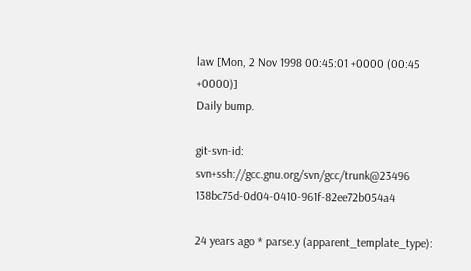law [Mon, 2 Nov 1998 00:45:01 +0000 (00:45 +0000)]
Daily bump.

git-svn-id: svn+ssh://gcc.gnu.org/svn/gcc/trunk@23496 138bc75d-0d04-0410-961f-82ee72b054a4

24 years ago * parse.y (apparent_template_type):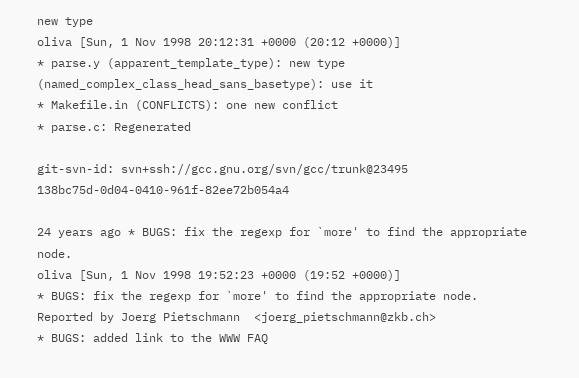new type
oliva [Sun, 1 Nov 1998 20:12:31 +0000 (20:12 +0000)]
* parse.y (apparent_template_type): new type
(named_complex_class_head_sans_basetype): use it
* Makefile.in (CONFLICTS): one new conflict
* parse.c: Regenerated

git-svn-id: svn+ssh://gcc.gnu.org/svn/gcc/trunk@23495 138bc75d-0d04-0410-961f-82ee72b054a4

24 years ago * BUGS: fix the regexp for `more' to find the appropriate node.
oliva [Sun, 1 Nov 1998 19:52:23 +0000 (19:52 +0000)]
* BUGS: fix the regexp for `more' to find the appropriate node.
Reported by Joerg Pietschmann  <joerg_pietschmann@zkb.ch>
* BUGS: added link to the WWW FAQ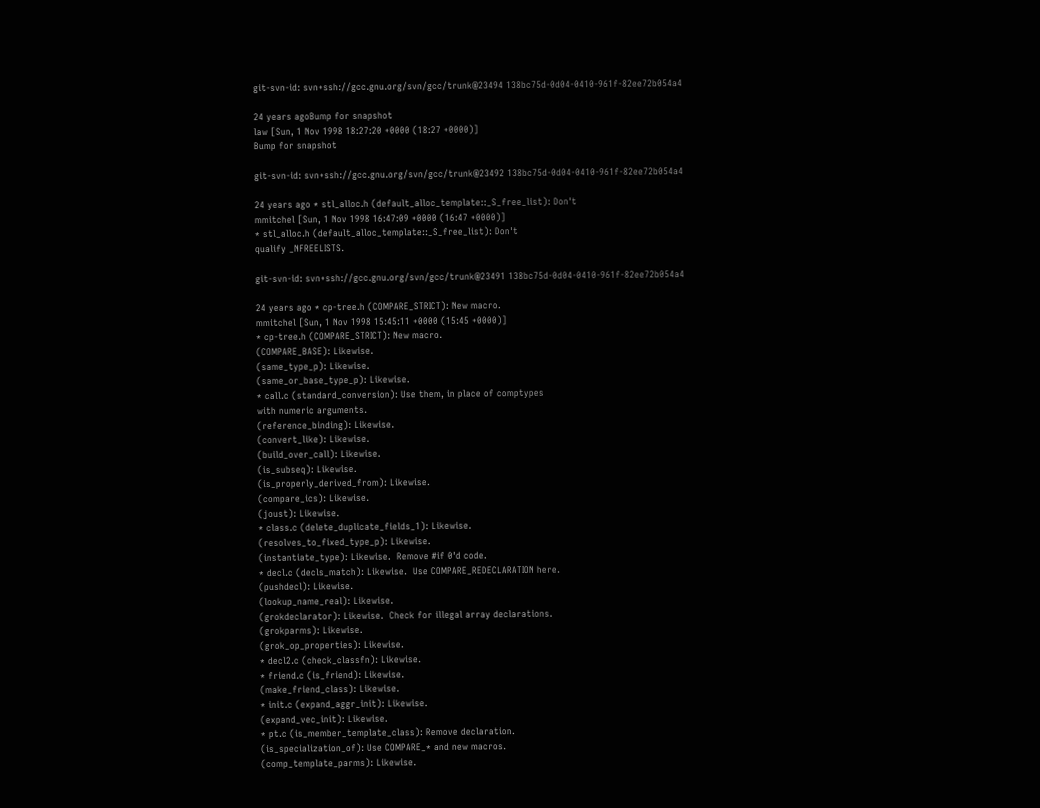git-svn-id: svn+ssh://gcc.gnu.org/svn/gcc/trunk@23494 138bc75d-0d04-0410-961f-82ee72b054a4

24 years agoBump for snapshot
law [Sun, 1 Nov 1998 18:27:20 +0000 (18:27 +0000)]
Bump for snapshot

git-svn-id: svn+ssh://gcc.gnu.org/svn/gcc/trunk@23492 138bc75d-0d04-0410-961f-82ee72b054a4

24 years ago * stl_alloc.h (default_alloc_template::_S_free_list): Don't
mmitchel [Sun, 1 Nov 1998 16:47:09 +0000 (16:47 +0000)]
* stl_alloc.h (default_alloc_template::_S_free_list): Don't
qualify _NFREELISTS.

git-svn-id: svn+ssh://gcc.gnu.org/svn/gcc/trunk@23491 138bc75d-0d04-0410-961f-82ee72b054a4

24 years ago * cp-tree.h (COMPARE_STRICT): New macro.
mmitchel [Sun, 1 Nov 1998 15:45:11 +0000 (15:45 +0000)]
* cp-tree.h (COMPARE_STRICT): New macro.
(COMPARE_BASE): Likewise.
(same_type_p): Likewise.
(same_or_base_type_p): Likewise.
* call.c (standard_conversion): Use them, in place of comptypes
with numeric arguments.
(reference_binding): Likewise.
(convert_like): Likewise.
(build_over_call): Likewise.
(is_subseq): Likewise.
(is_properly_derived_from): Likewise.
(compare_ics): Likewise.
(joust): Likewise.
* class.c (delete_duplicate_fields_1): Likewise.
(resolves_to_fixed_type_p): Likewise.
(instantiate_type): Likewise.  Remove #if 0'd code.
* decl.c (decls_match): Likewise.  Use COMPARE_REDECLARATION here.
(pushdecl): Likewise.
(lookup_name_real): Likewise.
(grokdeclarator): Likewise.  Check for illegal array declarations.
(grokparms): Likewise.
(grok_op_properties): Likewise.
* decl2.c (check_classfn): Likewise.
* friend.c (is_friend): Likewise.
(make_friend_class): Likewise.
* init.c (expand_aggr_init): Likewise.
(expand_vec_init): Likewise.
* pt.c (is_member_template_class): Remove declaration.
(is_specialization_of): Use COMPARE_* and new macros.
(comp_template_parms): Likewise.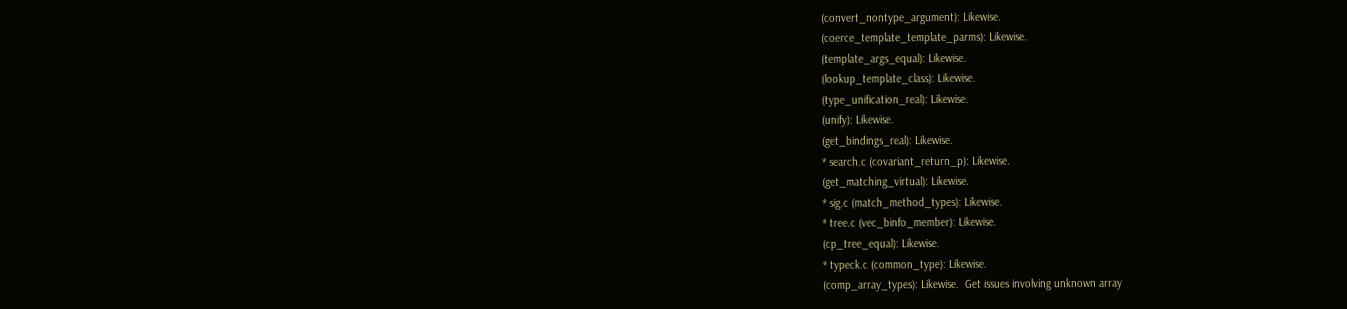(convert_nontype_argument): Likewise.
(coerce_template_template_parms): Likewise.
(template_args_equal): Likewise.
(lookup_template_class): Likewise.
(type_unification_real): Likewise.
(unify): Likewise.
(get_bindings_real): Likewise.
* search.c (covariant_return_p): Likewise.
(get_matching_virtual): Likewise.
* sig.c (match_method_types): Likewise.
* tree.c (vec_binfo_member): Likewise.
(cp_tree_equal): Likewise.
* typeck.c (common_type): Likewise.
(comp_array_types): Likewise.  Get issues involving unknown array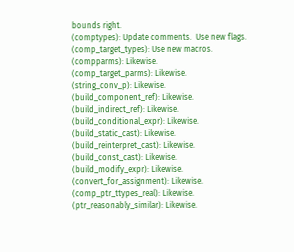bounds right.
(comptypes): Update comments.  Use new flags.
(comp_target_types): Use new macros.
(compparms): Likewise.
(comp_target_parms): Likewise.
(string_conv_p): Likewise.
(build_component_ref): Likewise.
(build_indirect_ref): Likewise.
(build_conditional_expr): Likewise.
(build_static_cast): Likewise.
(build_reinterpret_cast): Likewise.
(build_const_cast): Likewise.
(build_modify_expr): Likewise.
(convert_for_assignment): Likewise.
(comp_ptr_ttypes_real): Likewise.
(ptr_reasonably_similar): Likewise.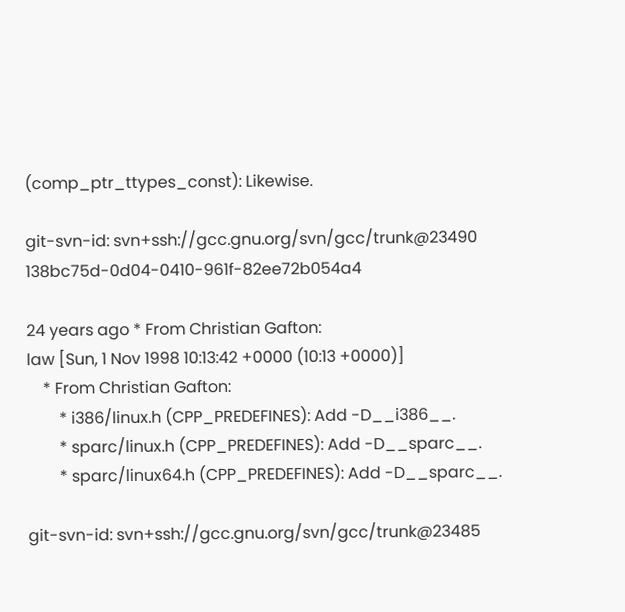(comp_ptr_ttypes_const): Likewise.

git-svn-id: svn+ssh://gcc.gnu.org/svn/gcc/trunk@23490 138bc75d-0d04-0410-961f-82ee72b054a4

24 years ago * From Christian Gafton:
law [Sun, 1 Nov 1998 10:13:42 +0000 (10:13 +0000)]
    * From Christian Gafton:
        * i386/linux.h (CPP_PREDEFINES): Add -D__i386__.
        * sparc/linux.h (CPP_PREDEFINES): Add -D__sparc__.
        * sparc/linux64.h (CPP_PREDEFINES): Add -D__sparc__.

git-svn-id: svn+ssh://gcc.gnu.org/svn/gcc/trunk@23485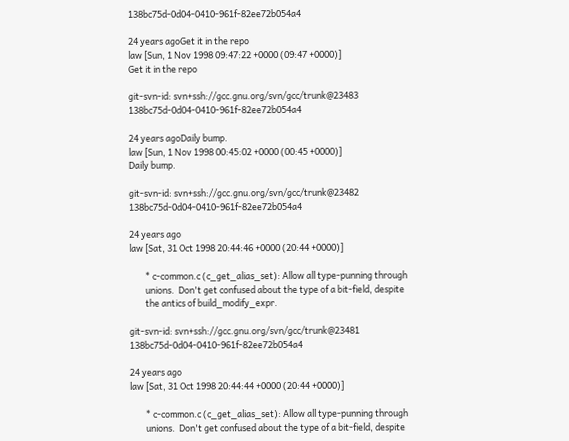138bc75d-0d04-0410-961f-82ee72b054a4

24 years agoGet it in the repo
law [Sun, 1 Nov 1998 09:47:22 +0000 (09:47 +0000)]
Get it in the repo

git-svn-id: svn+ssh://gcc.gnu.org/svn/gcc/trunk@23483 138bc75d-0d04-0410-961f-82ee72b054a4

24 years agoDaily bump.
law [Sun, 1 Nov 1998 00:45:02 +0000 (00:45 +0000)]
Daily bump.

git-svn-id: svn+ssh://gcc.gnu.org/svn/gcc/trunk@23482 138bc75d-0d04-0410-961f-82ee72b054a4

24 years ago
law [Sat, 31 Oct 1998 20:44:46 +0000 (20:44 +0000)]

        * c-common.c (c_get_alias_set): Allow all type-punning through
        unions.  Don't get confused about the type of a bit-field, despite
        the antics of build_modify_expr.

git-svn-id: svn+ssh://gcc.gnu.org/svn/gcc/trunk@23481 138bc75d-0d04-0410-961f-82ee72b054a4

24 years ago
law [Sat, 31 Oct 1998 20:44:44 +0000 (20:44 +0000)]

        * c-common.c (c_get_alias_set): Allow all type-punning through
        unions.  Don't get confused about the type of a bit-field, despite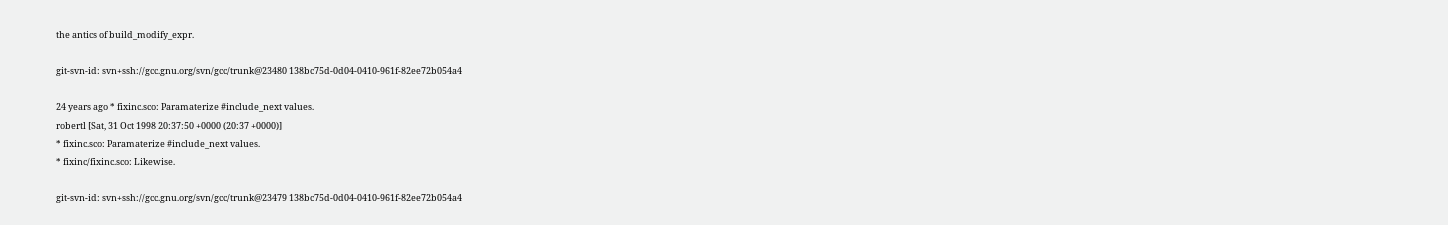the antics of build_modify_expr.

git-svn-id: svn+ssh://gcc.gnu.org/svn/gcc/trunk@23480 138bc75d-0d04-0410-961f-82ee72b054a4

24 years ago * fixinc.sco: Paramaterize #include_next values.
robertl [Sat, 31 Oct 1998 20:37:50 +0000 (20:37 +0000)]
* fixinc.sco: Paramaterize #include_next values.
* fixinc/fixinc.sco: Likewise.

git-svn-id: svn+ssh://gcc.gnu.org/svn/gcc/trunk@23479 138bc75d-0d04-0410-961f-82ee72b054a4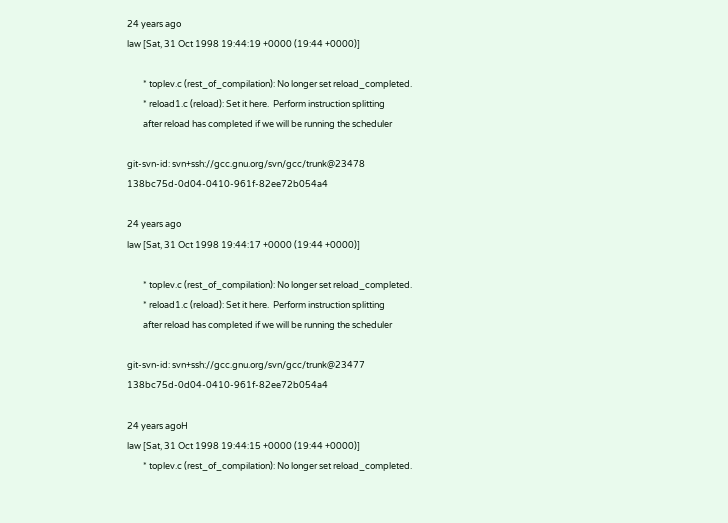24 years ago
law [Sat, 31 Oct 1998 19:44:19 +0000 (19:44 +0000)]

        * toplev.c (rest_of_compilation): No longer set reload_completed.
        * reload1.c (reload): Set it here.  Perform instruction splitting
        after reload has completed if we will be running the scheduler

git-svn-id: svn+ssh://gcc.gnu.org/svn/gcc/trunk@23478 138bc75d-0d04-0410-961f-82ee72b054a4

24 years ago
law [Sat, 31 Oct 1998 19:44:17 +0000 (19:44 +0000)]

        * toplev.c (rest_of_compilation): No longer set reload_completed.
        * reload1.c (reload): Set it here.  Perform instruction splitting
        after reload has completed if we will be running the scheduler

git-svn-id: svn+ssh://gcc.gnu.org/svn/gcc/trunk@23477 138bc75d-0d04-0410-961f-82ee72b054a4

24 years agoH
law [Sat, 31 Oct 1998 19:44:15 +0000 (19:44 +0000)]
        * toplev.c (rest_of_compilation): No longer set reload_completed.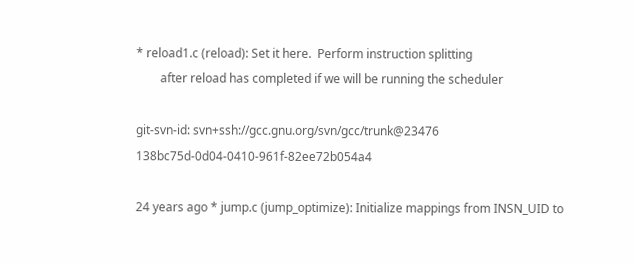* reload1.c (reload): Set it here.  Perform instruction splitting
        after reload has completed if we will be running the scheduler

git-svn-id: svn+ssh://gcc.gnu.org/svn/gcc/trunk@23476 138bc75d-0d04-0410-961f-82ee72b054a4

24 years ago * jump.c (jump_optimize): Initialize mappings from INSN_UID to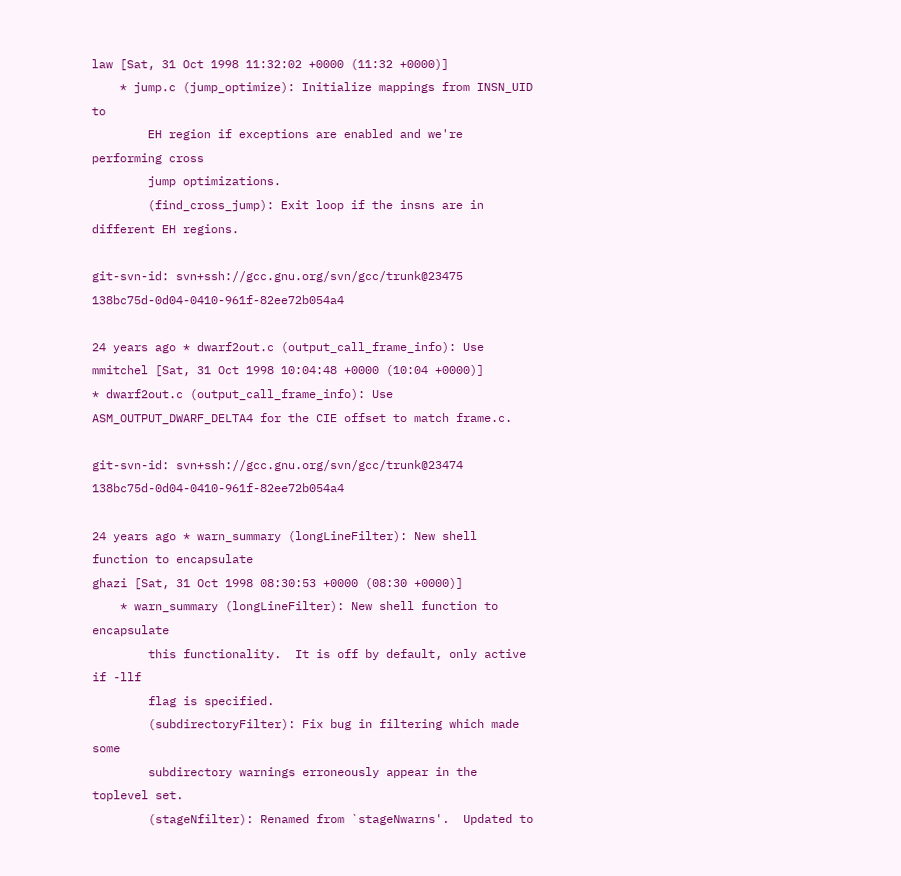law [Sat, 31 Oct 1998 11:32:02 +0000 (11:32 +0000)]
    * jump.c (jump_optimize): Initialize mappings from INSN_UID to
        EH region if exceptions are enabled and we're performing cross
        jump optimizations.
        (find_cross_jump): Exit loop if the insns are in different EH regions.

git-svn-id: svn+ssh://gcc.gnu.org/svn/gcc/trunk@23475 138bc75d-0d04-0410-961f-82ee72b054a4

24 years ago * dwarf2out.c (output_call_frame_info): Use
mmitchel [Sat, 31 Oct 1998 10:04:48 +0000 (10:04 +0000)]
* dwarf2out.c (output_call_frame_info): Use
ASM_OUTPUT_DWARF_DELTA4 for the CIE offset to match frame.c.

git-svn-id: svn+ssh://gcc.gnu.org/svn/gcc/trunk@23474 138bc75d-0d04-0410-961f-82ee72b054a4

24 years ago * warn_summary (longLineFilter): New shell function to encapsulate
ghazi [Sat, 31 Oct 1998 08:30:53 +0000 (08:30 +0000)]
    * warn_summary (longLineFilter): New shell function to encapsulate
        this functionality.  It is off by default, only active if -llf
        flag is specified.
        (subdirectoryFilter): Fix bug in filtering which made some
        subdirectory warnings erroneously appear in the toplevel set.
        (stageNfilter): Renamed from `stageNwarns'.  Updated to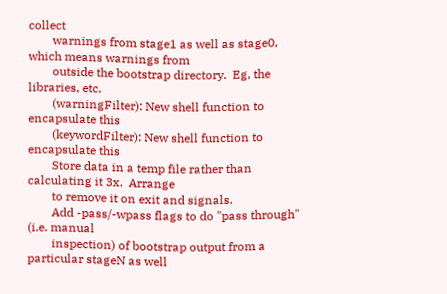collect
        warnings from stage1 as well as stage0, which means warnings from
        outside the bootstrap directory.  Eg, the libraries, etc.
        (warningFilter): New shell function to encapsulate this
        (keywordFilter): New shell function to encapsulate this
        Store data in a temp file rather than calculating it 3x.  Arrange
        to remove it on exit and signals.
        Add -pass/-wpass flags to do "pass through" (i.e. manual
        inspection) of bootstrap output from a particular stageN as well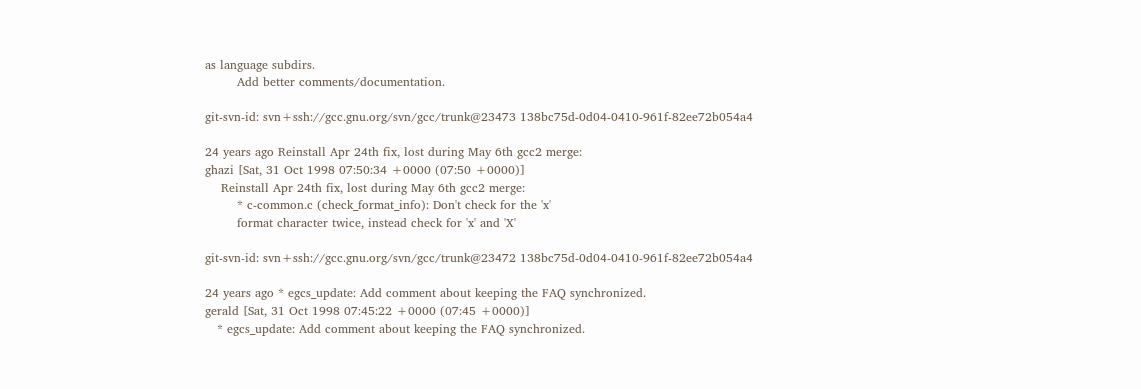as language subdirs.
        Add better comments/documentation.

git-svn-id: svn+ssh://gcc.gnu.org/svn/gcc/trunk@23473 138bc75d-0d04-0410-961f-82ee72b054a4

24 years ago Reinstall Apr 24th fix, lost during May 6th gcc2 merge:
ghazi [Sat, 31 Oct 1998 07:50:34 +0000 (07:50 +0000)]
    Reinstall Apr 24th fix, lost during May 6th gcc2 merge:
        * c-common.c (check_format_info): Don't check for the 'x'
        format character twice, instead check for 'x' and 'X'

git-svn-id: svn+ssh://gcc.gnu.org/svn/gcc/trunk@23472 138bc75d-0d04-0410-961f-82ee72b054a4

24 years ago * egcs_update: Add comment about keeping the FAQ synchronized.
gerald [Sat, 31 Oct 1998 07:45:22 +0000 (07:45 +0000)]
   * egcs_update: Add comment about keeping the FAQ synchronized.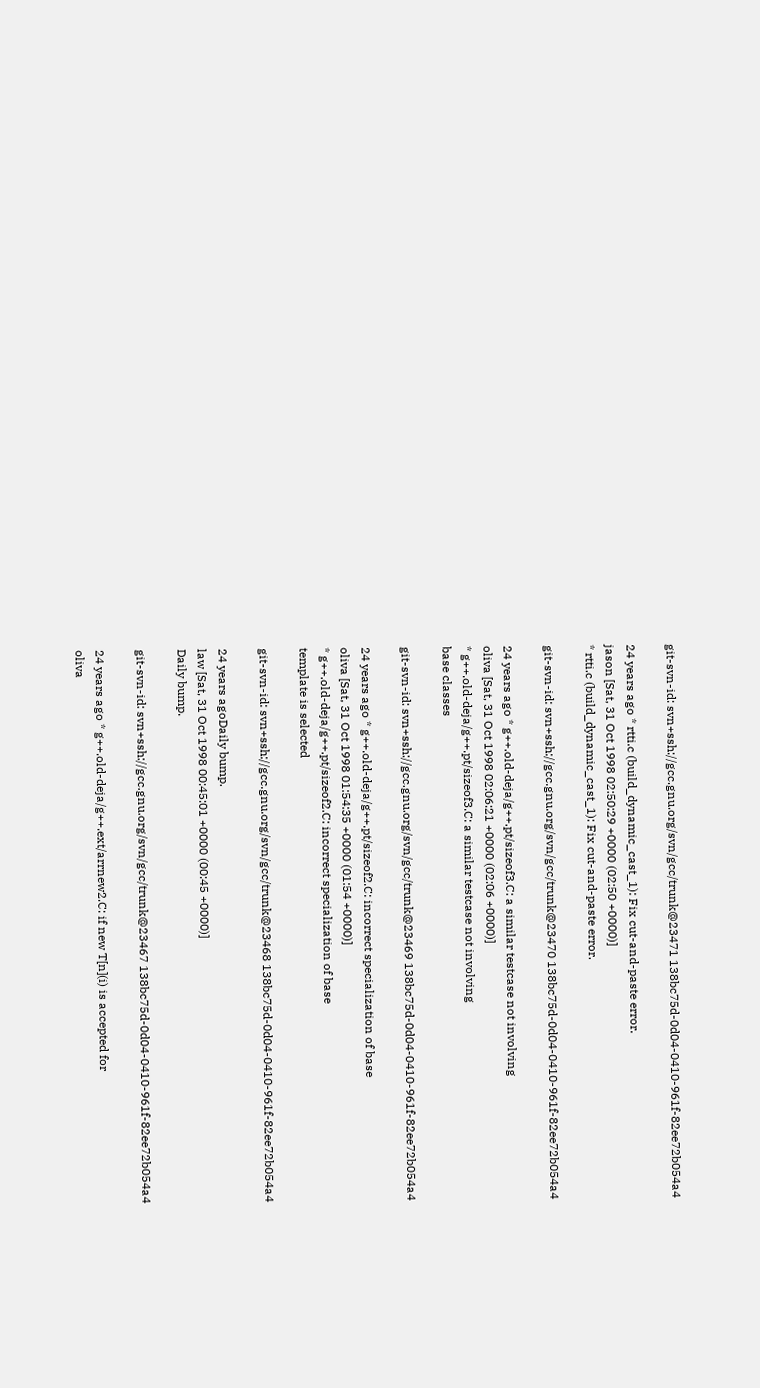git-svn-id: svn+ssh://gcc.gnu.org/svn/gcc/trunk@23471 138bc75d-0d04-0410-961f-82ee72b054a4

24 years ago * rtti.c (build_dynamic_cast_1): Fix cut-and-paste error.
jason [Sat, 31 Oct 1998 02:50:29 +0000 (02:50 +0000)]
* rtti.c (build_dynamic_cast_1): Fix cut-and-paste error.

git-svn-id: svn+ssh://gcc.gnu.org/svn/gcc/trunk@23470 138bc75d-0d04-0410-961f-82ee72b054a4

24 years ago * g++.old-deja/g++.pt/sizeof3.C: a similar testcase not involving
oliva [Sat, 31 Oct 1998 02:06:21 +0000 (02:06 +0000)]
* g++.old-deja/g++.pt/sizeof3.C: a similar testcase not involving
base classes

git-svn-id: svn+ssh://gcc.gnu.org/svn/gcc/trunk@23469 138bc75d-0d04-0410-961f-82ee72b054a4

24 years ago * g++.old-deja/g++.pt/sizeof2.C: incorrect specialization of base
oliva [Sat, 31 Oct 1998 01:54:35 +0000 (01:54 +0000)]
* g++.old-deja/g++.pt/sizeof2.C: incorrect specialization of base
template is selected

git-svn-id: svn+ssh://gcc.gnu.org/svn/gcc/trunk@23468 138bc75d-0d04-0410-961f-82ee72b054a4

24 years agoDaily bump.
law [Sat, 31 Oct 1998 00:45:01 +0000 (00:45 +0000)]
Daily bump.

git-svn-id: svn+ssh://gcc.gnu.org/svn/gcc/trunk@23467 138bc75d-0d04-0410-961f-82ee72b054a4

24 years ago * g++.old-deja/g++.ext/arrnew2.C: if new T[n](i) is accepted for
oliva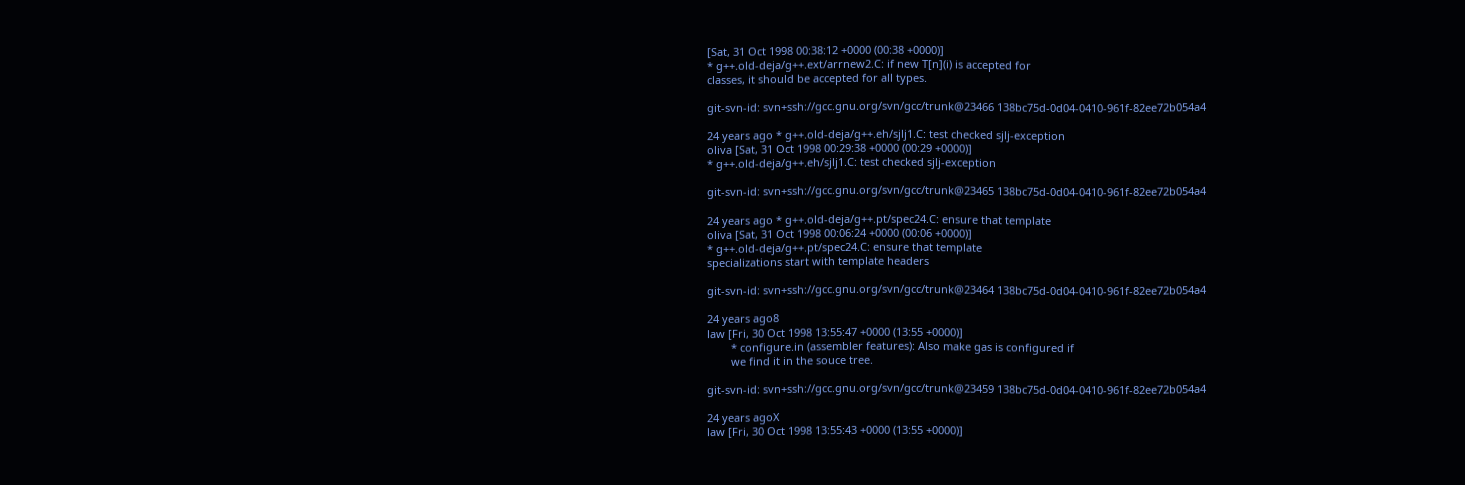[Sat, 31 Oct 1998 00:38:12 +0000 (00:38 +0000)]
* g++.old-deja/g++.ext/arrnew2.C: if new T[n](i) is accepted for
classes, it should be accepted for all types.

git-svn-id: svn+ssh://gcc.gnu.org/svn/gcc/trunk@23466 138bc75d-0d04-0410-961f-82ee72b054a4

24 years ago * g++.old-deja/g++.eh/sjlj1.C: test checked sjlj-exception
oliva [Sat, 31 Oct 1998 00:29:38 +0000 (00:29 +0000)]
* g++.old-deja/g++.eh/sjlj1.C: test checked sjlj-exception

git-svn-id: svn+ssh://gcc.gnu.org/svn/gcc/trunk@23465 138bc75d-0d04-0410-961f-82ee72b054a4

24 years ago * g++.old-deja/g++.pt/spec24.C: ensure that template
oliva [Sat, 31 Oct 1998 00:06:24 +0000 (00:06 +0000)]
* g++.old-deja/g++.pt/spec24.C: ensure that template
specializations start with template headers

git-svn-id: svn+ssh://gcc.gnu.org/svn/gcc/trunk@23464 138bc75d-0d04-0410-961f-82ee72b054a4

24 years ago8
law [Fri, 30 Oct 1998 13:55:47 +0000 (13:55 +0000)]
        * configure.in (assembler features): Also make gas is configured if
        we find it in the souce tree.

git-svn-id: svn+ssh://gcc.gnu.org/svn/gcc/trunk@23459 138bc75d-0d04-0410-961f-82ee72b054a4

24 years agoX
law [Fri, 30 Oct 1998 13:55:43 +0000 (13:55 +0000)]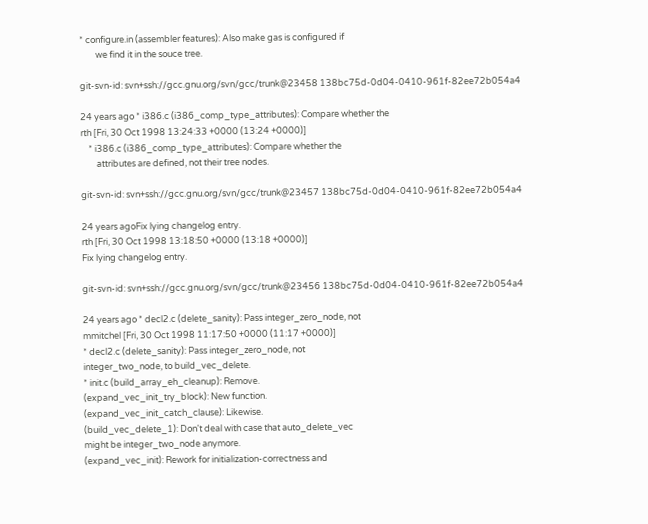* configure.in (assembler features): Also make gas is configured if
        we find it in the souce tree.

git-svn-id: svn+ssh://gcc.gnu.org/svn/gcc/trunk@23458 138bc75d-0d04-0410-961f-82ee72b054a4

24 years ago * i386.c (i386_comp_type_attributes): Compare whether the
rth [Fri, 30 Oct 1998 13:24:33 +0000 (13:24 +0000)]
    * i386.c (i386_comp_type_attributes): Compare whether the
        attributes are defined, not their tree nodes.

git-svn-id: svn+ssh://gcc.gnu.org/svn/gcc/trunk@23457 138bc75d-0d04-0410-961f-82ee72b054a4

24 years agoFix lying changelog entry.
rth [Fri, 30 Oct 1998 13:18:50 +0000 (13:18 +0000)]
Fix lying changelog entry.

git-svn-id: svn+ssh://gcc.gnu.org/svn/gcc/trunk@23456 138bc75d-0d04-0410-961f-82ee72b054a4

24 years ago * decl2.c (delete_sanity): Pass integer_zero_node, not
mmitchel [Fri, 30 Oct 1998 11:17:50 +0000 (11:17 +0000)]
* decl2.c (delete_sanity): Pass integer_zero_node, not
integer_two_node, to build_vec_delete.
* init.c (build_array_eh_cleanup): Remove.
(expand_vec_init_try_block): New function.
(expand_vec_init_catch_clause): Likewise.
(build_vec_delete_1): Don't deal with case that auto_delete_vec
might be integer_two_node anymore.
(expand_vec_init): Rework for initialization-correctness and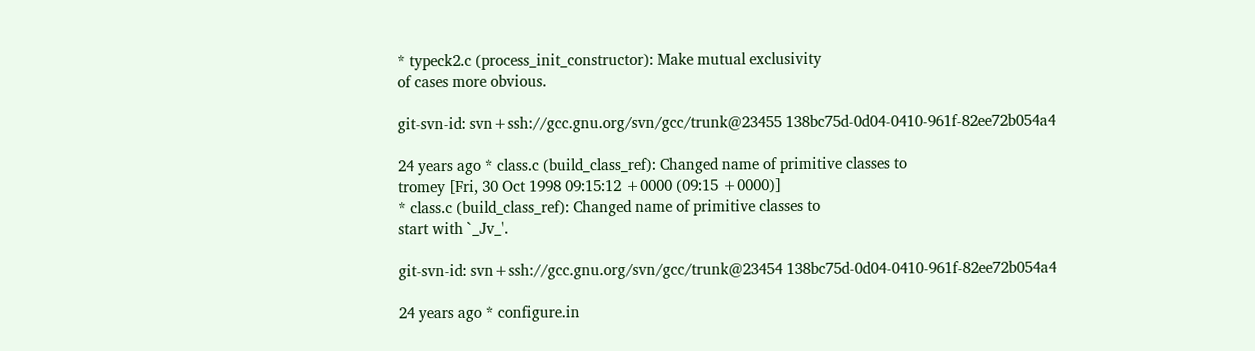* typeck2.c (process_init_constructor): Make mutual exclusivity
of cases more obvious.

git-svn-id: svn+ssh://gcc.gnu.org/svn/gcc/trunk@23455 138bc75d-0d04-0410-961f-82ee72b054a4

24 years ago * class.c (build_class_ref): Changed name of primitive classes to
tromey [Fri, 30 Oct 1998 09:15:12 +0000 (09:15 +0000)]
* class.c (build_class_ref): Changed name of primitive classes to
start with `_Jv_'.

git-svn-id: svn+ssh://gcc.gnu.org/svn/gcc/trunk@23454 138bc75d-0d04-0410-961f-82ee72b054a4

24 years ago * configure.in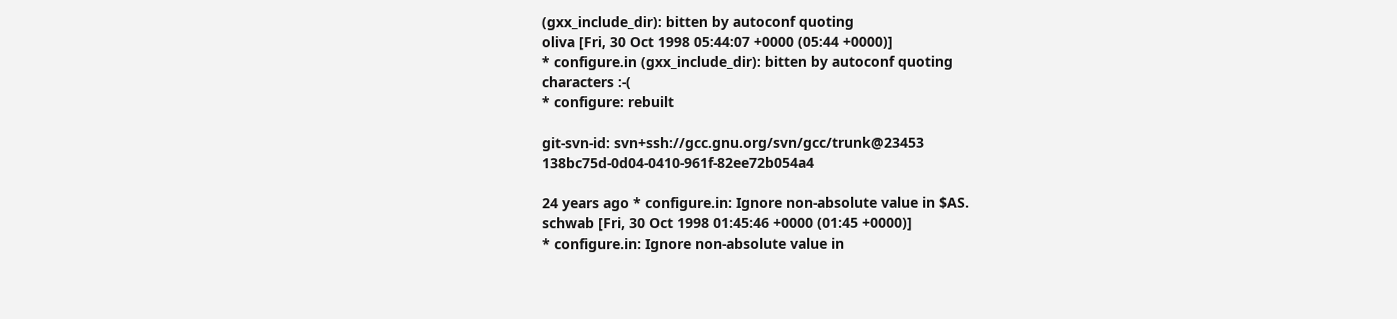(gxx_include_dir): bitten by autoconf quoting
oliva [Fri, 30 Oct 1998 05:44:07 +0000 (05:44 +0000)]
* configure.in (gxx_include_dir): bitten by autoconf quoting
characters :-(
* configure: rebuilt

git-svn-id: svn+ssh://gcc.gnu.org/svn/gcc/trunk@23453 138bc75d-0d04-0410-961f-82ee72b054a4

24 years ago * configure.in: Ignore non-absolute value in $AS.
schwab [Fri, 30 Oct 1998 01:45:46 +0000 (01:45 +0000)]
* configure.in: Ignore non-absolute value in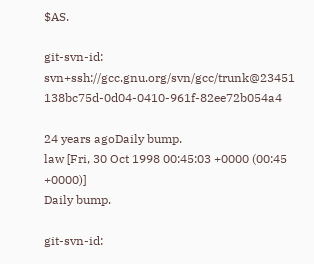$AS.

git-svn-id: svn+ssh://gcc.gnu.org/svn/gcc/trunk@23451 138bc75d-0d04-0410-961f-82ee72b054a4

24 years agoDaily bump.
law [Fri, 30 Oct 1998 00:45:03 +0000 (00:45 +0000)]
Daily bump.

git-svn-id: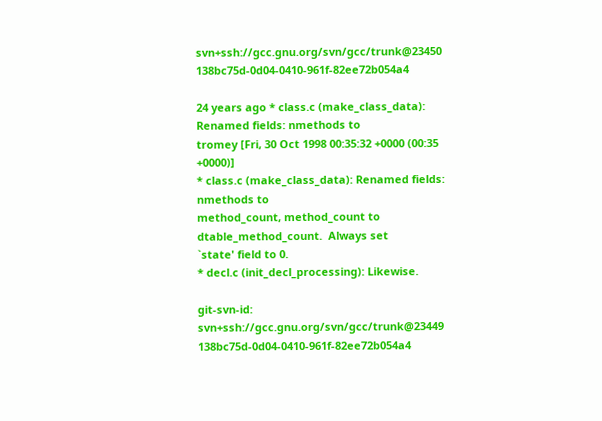svn+ssh://gcc.gnu.org/svn/gcc/trunk@23450 138bc75d-0d04-0410-961f-82ee72b054a4

24 years ago * class.c (make_class_data): Renamed fields: nmethods to
tromey [Fri, 30 Oct 1998 00:35:32 +0000 (00:35 +0000)]
* class.c (make_class_data): Renamed fields: nmethods to
method_count, method_count to dtable_method_count.  Always set
`state' field to 0.
* decl.c (init_decl_processing): Likewise.

git-svn-id: svn+ssh://gcc.gnu.org/svn/gcc/trunk@23449 138bc75d-0d04-0410-961f-82ee72b054a4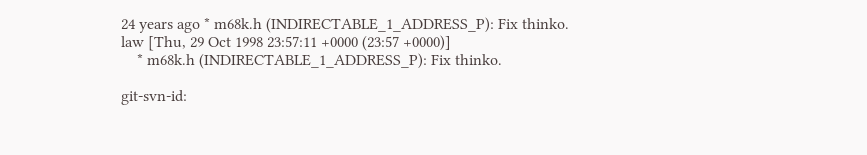24 years ago * m68k.h (INDIRECTABLE_1_ADDRESS_P): Fix thinko.
law [Thu, 29 Oct 1998 23:57:11 +0000 (23:57 +0000)]
    * m68k.h (INDIRECTABLE_1_ADDRESS_P): Fix thinko.

git-svn-id: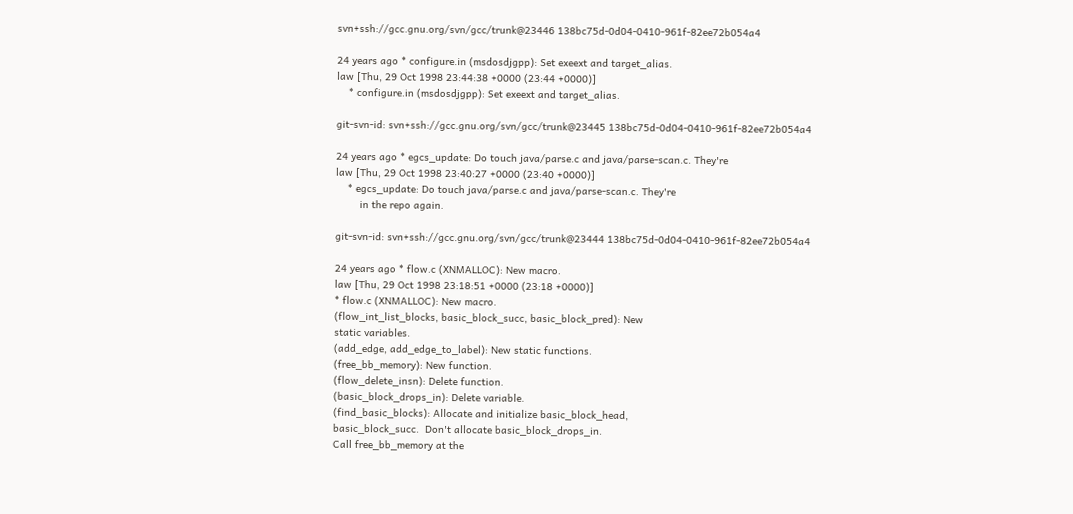svn+ssh://gcc.gnu.org/svn/gcc/trunk@23446 138bc75d-0d04-0410-961f-82ee72b054a4

24 years ago * configure.in (msdosdjgpp): Set exeext and target_alias.
law [Thu, 29 Oct 1998 23:44:38 +0000 (23:44 +0000)]
    * configure.in (msdosdjgpp): Set exeext and target_alias.

git-svn-id: svn+ssh://gcc.gnu.org/svn/gcc/trunk@23445 138bc75d-0d04-0410-961f-82ee72b054a4

24 years ago * egcs_update: Do touch java/parse.c and java/parse-scan.c. They're
law [Thu, 29 Oct 1998 23:40:27 +0000 (23:40 +0000)]
    * egcs_update: Do touch java/parse.c and java/parse-scan.c. They're
        in the repo again.

git-svn-id: svn+ssh://gcc.gnu.org/svn/gcc/trunk@23444 138bc75d-0d04-0410-961f-82ee72b054a4

24 years ago * flow.c (XNMALLOC): New macro.
law [Thu, 29 Oct 1998 23:18:51 +0000 (23:18 +0000)]
* flow.c (XNMALLOC): New macro.
(flow_int_list_blocks, basic_block_succ, basic_block_pred): New
static variables.
(add_edge, add_edge_to_label): New static functions.
(free_bb_memory): New function.
(flow_delete_insn): Delete function.
(basic_block_drops_in): Delete variable.
(find_basic_blocks): Allocate and initialize basic_block_head,
basic_block_succ.  Don't allocate basic_block_drops_in.
Call free_bb_memory at the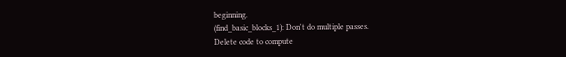beginning.
(find_basic_blocks_1): Don't do multiple passes.
Delete code to compute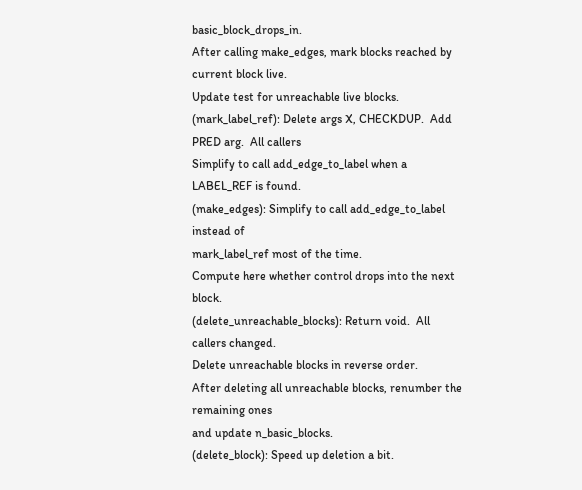basic_block_drops_in.
After calling make_edges, mark blocks reached by current block live.
Update test for unreachable live blocks.
(mark_label_ref): Delete args X, CHECKDUP.  Add PRED arg.  All callers
Simplify to call add_edge_to_label when a LABEL_REF is found.
(make_edges): Simplify to call add_edge_to_label instead of
mark_label_ref most of the time.
Compute here whether control drops into the next block.
(delete_unreachable_blocks): Return void.  All callers changed.
Delete unreachable blocks in reverse order.
After deleting all unreachable blocks, renumber the remaining ones
and update n_basic_blocks.
(delete_block): Speed up deletion a bit.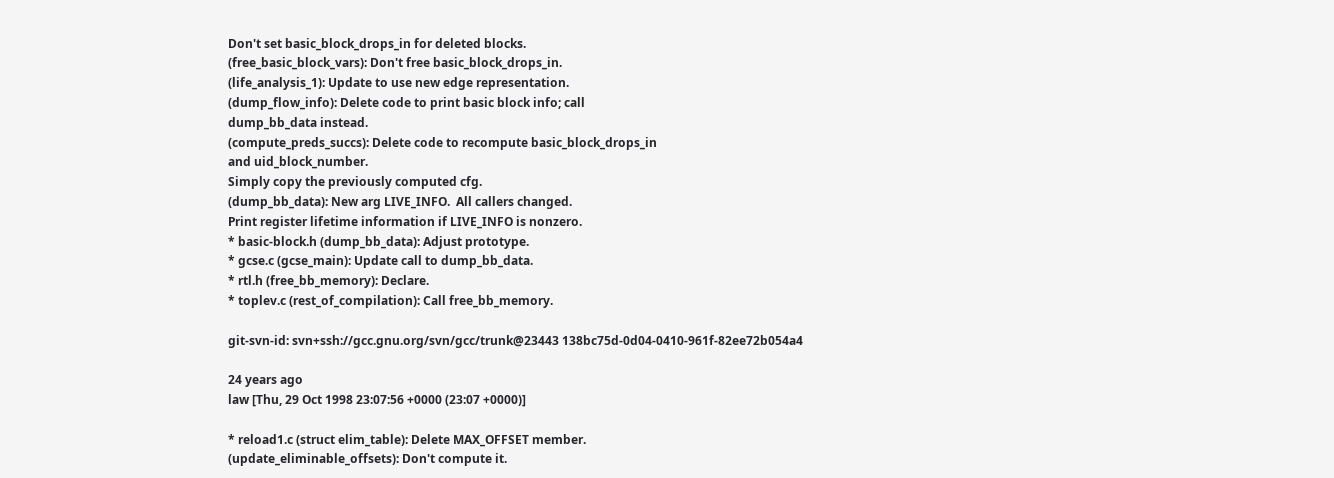Don't set basic_block_drops_in for deleted blocks.
(free_basic_block_vars): Don't free basic_block_drops_in.
(life_analysis_1): Update to use new edge representation.
(dump_flow_info): Delete code to print basic block info; call
dump_bb_data instead.
(compute_preds_succs): Delete code to recompute basic_block_drops_in
and uid_block_number.
Simply copy the previously computed cfg.
(dump_bb_data): New arg LIVE_INFO.  All callers changed.
Print register lifetime information if LIVE_INFO is nonzero.
* basic-block.h (dump_bb_data): Adjust prototype.
* gcse.c (gcse_main): Update call to dump_bb_data.
* rtl.h (free_bb_memory): Declare.
* toplev.c (rest_of_compilation): Call free_bb_memory.

git-svn-id: svn+ssh://gcc.gnu.org/svn/gcc/trunk@23443 138bc75d-0d04-0410-961f-82ee72b054a4

24 years ago
law [Thu, 29 Oct 1998 23:07:56 +0000 (23:07 +0000)]

* reload1.c (struct elim_table): Delete MAX_OFFSET member.
(update_eliminable_offsets): Don't compute it.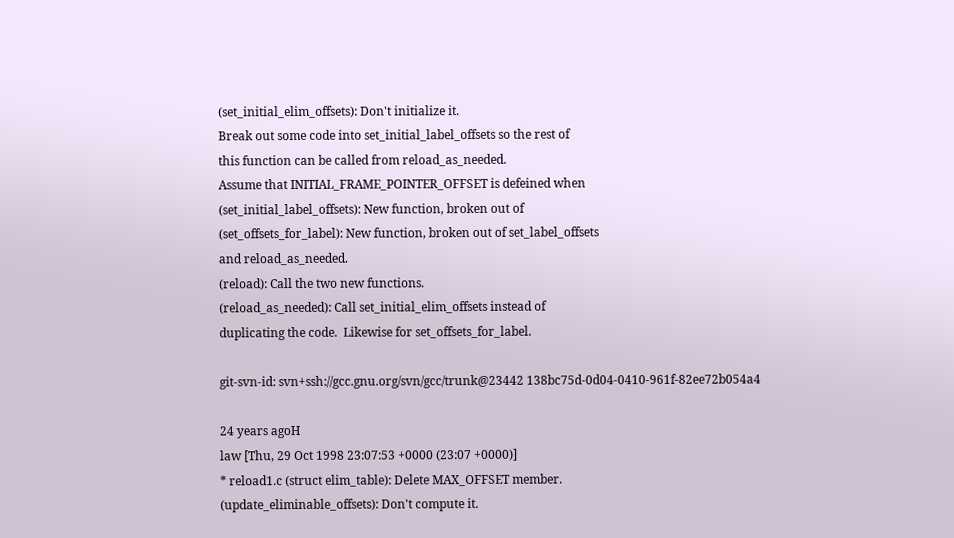(set_initial_elim_offsets): Don't initialize it.
Break out some code into set_initial_label_offsets so the rest of
this function can be called from reload_as_needed.
Assume that INITIAL_FRAME_POINTER_OFFSET is defeined when
(set_initial_label_offsets): New function, broken out of
(set_offsets_for_label): New function, broken out of set_label_offsets
and reload_as_needed.
(reload): Call the two new functions.
(reload_as_needed): Call set_initial_elim_offsets instead of
duplicating the code.  Likewise for set_offsets_for_label.

git-svn-id: svn+ssh://gcc.gnu.org/svn/gcc/trunk@23442 138bc75d-0d04-0410-961f-82ee72b054a4

24 years agoH
law [Thu, 29 Oct 1998 23:07:53 +0000 (23:07 +0000)]
* reload1.c (struct elim_table): Delete MAX_OFFSET member.
(update_eliminable_offsets): Don't compute it.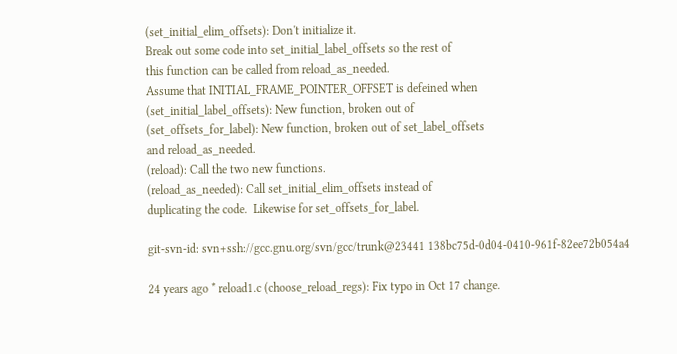(set_initial_elim_offsets): Don't initialize it.
Break out some code into set_initial_label_offsets so the rest of
this function can be called from reload_as_needed.
Assume that INITIAL_FRAME_POINTER_OFFSET is defeined when
(set_initial_label_offsets): New function, broken out of
(set_offsets_for_label): New function, broken out of set_label_offsets
and reload_as_needed.
(reload): Call the two new functions.
(reload_as_needed): Call set_initial_elim_offsets instead of
duplicating the code.  Likewise for set_offsets_for_label.

git-svn-id: svn+ssh://gcc.gnu.org/svn/gcc/trunk@23441 138bc75d-0d04-0410-961f-82ee72b054a4

24 years ago * reload1.c (choose_reload_regs): Fix typo in Oct 17 change.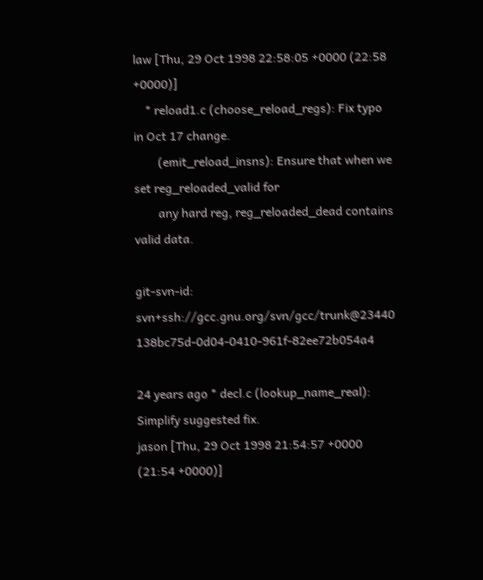law [Thu, 29 Oct 1998 22:58:05 +0000 (22:58 +0000)]
    * reload1.c (choose_reload_regs): Fix typo in Oct 17 change.
        (emit_reload_insns): Ensure that when we set reg_reloaded_valid for
        any hard reg, reg_reloaded_dead contains valid data.

git-svn-id: svn+ssh://gcc.gnu.org/svn/gcc/trunk@23440 138bc75d-0d04-0410-961f-82ee72b054a4

24 years ago * decl.c (lookup_name_real): Simplify suggested fix.
jason [Thu, 29 Oct 1998 21:54:57 +0000 (21:54 +0000)]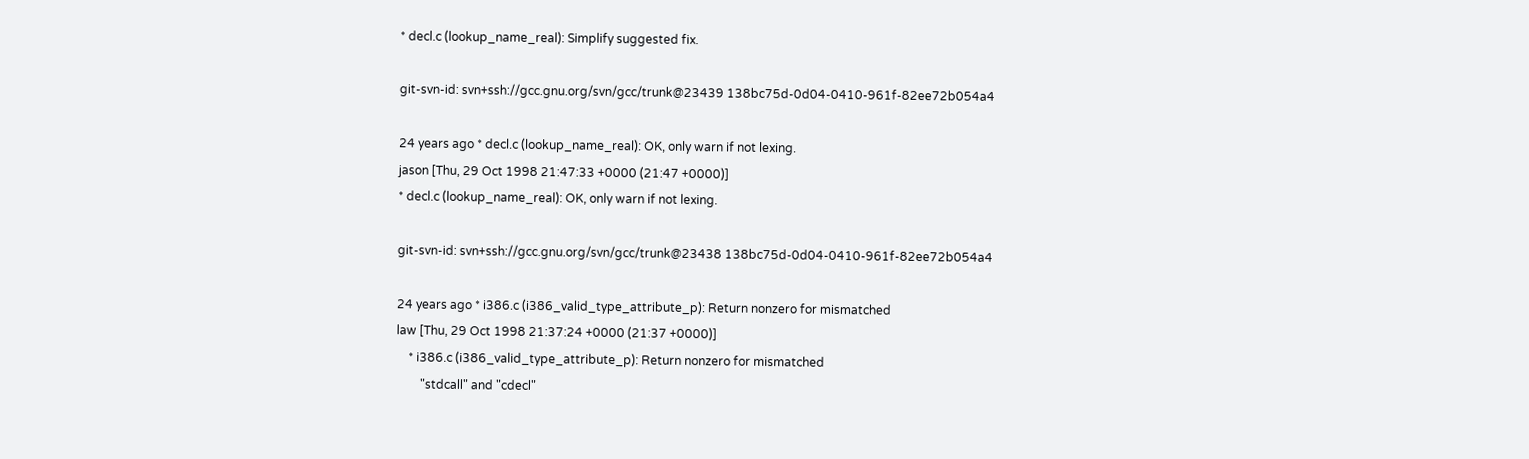* decl.c (lookup_name_real): Simplify suggested fix.

git-svn-id: svn+ssh://gcc.gnu.org/svn/gcc/trunk@23439 138bc75d-0d04-0410-961f-82ee72b054a4

24 years ago * decl.c (lookup_name_real): OK, only warn if not lexing.
jason [Thu, 29 Oct 1998 21:47:33 +0000 (21:47 +0000)]
* decl.c (lookup_name_real): OK, only warn if not lexing.

git-svn-id: svn+ssh://gcc.gnu.org/svn/gcc/trunk@23438 138bc75d-0d04-0410-961f-82ee72b054a4

24 years ago * i386.c (i386_valid_type_attribute_p): Return nonzero for mismatched
law [Thu, 29 Oct 1998 21:37:24 +0000 (21:37 +0000)]
    * i386.c (i386_valid_type_attribute_p): Return nonzero for mismatched
        "stdcall" and "cdecl"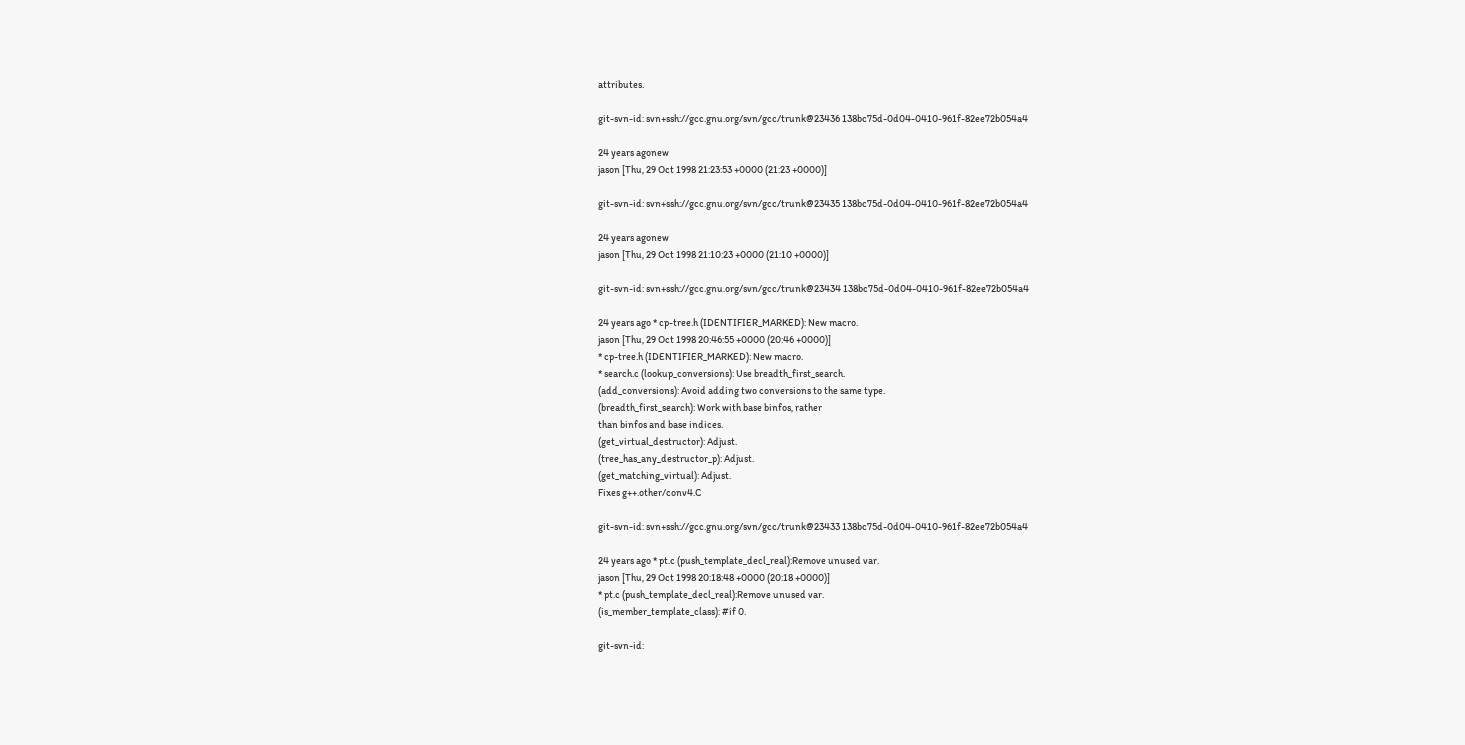attributes.

git-svn-id: svn+ssh://gcc.gnu.org/svn/gcc/trunk@23436 138bc75d-0d04-0410-961f-82ee72b054a4

24 years agonew
jason [Thu, 29 Oct 1998 21:23:53 +0000 (21:23 +0000)]

git-svn-id: svn+ssh://gcc.gnu.org/svn/gcc/trunk@23435 138bc75d-0d04-0410-961f-82ee72b054a4

24 years agonew
jason [Thu, 29 Oct 1998 21:10:23 +0000 (21:10 +0000)]

git-svn-id: svn+ssh://gcc.gnu.org/svn/gcc/trunk@23434 138bc75d-0d04-0410-961f-82ee72b054a4

24 years ago * cp-tree.h (IDENTIFIER_MARKED): New macro.
jason [Thu, 29 Oct 1998 20:46:55 +0000 (20:46 +0000)]
* cp-tree.h (IDENTIFIER_MARKED): New macro.
* search.c (lookup_conversions): Use breadth_first_search.
(add_conversions): Avoid adding two conversions to the same type.
(breadth_first_search): Work with base binfos, rather
than binfos and base indices.
(get_virtual_destructor): Adjust.
(tree_has_any_destructor_p): Adjust.
(get_matching_virtual): Adjust.
Fixes g++.other/conv4.C

git-svn-id: svn+ssh://gcc.gnu.org/svn/gcc/trunk@23433 138bc75d-0d04-0410-961f-82ee72b054a4

24 years ago * pt.c (push_template_decl_real):Remove unused var.
jason [Thu, 29 Oct 1998 20:18:48 +0000 (20:18 +0000)]
* pt.c (push_template_decl_real):Remove unused var.
(is_member_template_class): #if 0.

git-svn-id: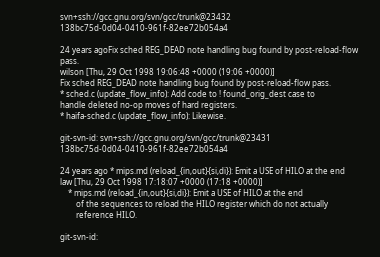svn+ssh://gcc.gnu.org/svn/gcc/trunk@23432 138bc75d-0d04-0410-961f-82ee72b054a4

24 years agoFix sched REG_DEAD note handling bug found by post-reload-flow pass.
wilson [Thu, 29 Oct 1998 19:06:48 +0000 (19:06 +0000)]
Fix sched REG_DEAD note handling bug found by post-reload-flow pass.
* sched.c (update_flow_info): Add code to ! found_orig_dest case to
handle deleted no-op moves of hard registers.
* haifa-sched.c (update_flow_info): Likewise.

git-svn-id: svn+ssh://gcc.gnu.org/svn/gcc/trunk@23431 138bc75d-0d04-0410-961f-82ee72b054a4

24 years ago * mips.md (reload_{in,out}{si,di}): Emit a USE of HILO at the end
law [Thu, 29 Oct 1998 17:18:07 +0000 (17:18 +0000)]
    * mips.md (reload_{in,out}{si,di}): Emit a USE of HILO at the end
        of the sequences to reload the HILO register which do not actually
        reference HILO.

git-svn-id: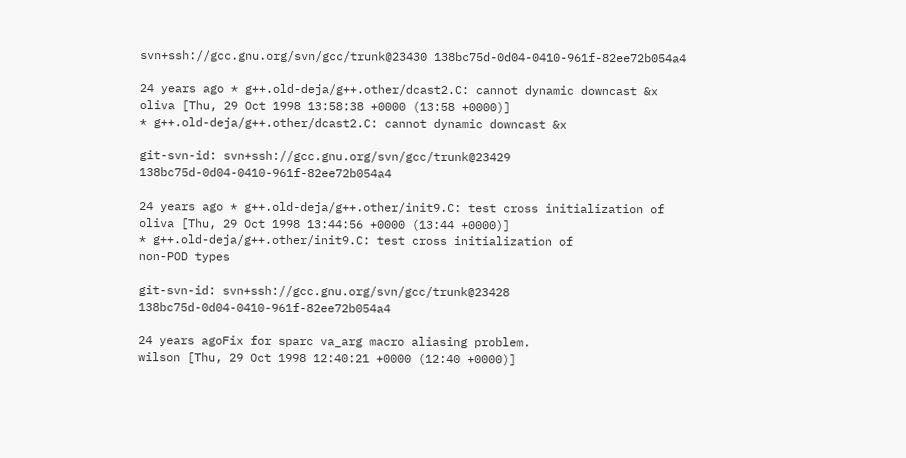svn+ssh://gcc.gnu.org/svn/gcc/trunk@23430 138bc75d-0d04-0410-961f-82ee72b054a4

24 years ago * g++.old-deja/g++.other/dcast2.C: cannot dynamic downcast &x
oliva [Thu, 29 Oct 1998 13:58:38 +0000 (13:58 +0000)]
* g++.old-deja/g++.other/dcast2.C: cannot dynamic downcast &x

git-svn-id: svn+ssh://gcc.gnu.org/svn/gcc/trunk@23429 138bc75d-0d04-0410-961f-82ee72b054a4

24 years ago * g++.old-deja/g++.other/init9.C: test cross initialization of
oliva [Thu, 29 Oct 1998 13:44:56 +0000 (13:44 +0000)]
* g++.old-deja/g++.other/init9.C: test cross initialization of
non-POD types

git-svn-id: svn+ssh://gcc.gnu.org/svn/gcc/trunk@23428 138bc75d-0d04-0410-961f-82ee72b054a4

24 years agoFix for sparc va_arg macro aliasing problem.
wilson [Thu, 29 Oct 1998 12:40:21 +0000 (12:40 +0000)]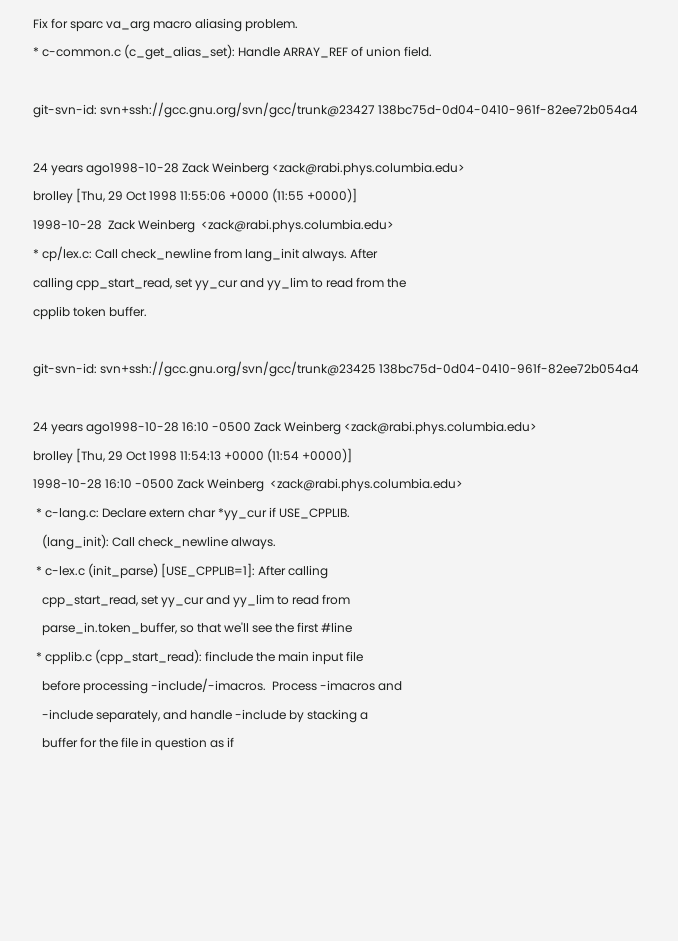Fix for sparc va_arg macro aliasing problem.
* c-common.c (c_get_alias_set): Handle ARRAY_REF of union field.

git-svn-id: svn+ssh://gcc.gnu.org/svn/gcc/trunk@23427 138bc75d-0d04-0410-961f-82ee72b054a4

24 years ago1998-10-28 Zack Weinberg <zack@rabi.phys.columbia.edu>
brolley [Thu, 29 Oct 1998 11:55:06 +0000 (11:55 +0000)]
1998-10-28  Zack Weinberg  <zack@rabi.phys.columbia.edu>
* cp/lex.c: Call check_newline from lang_init always. After
calling cpp_start_read, set yy_cur and yy_lim to read from the
cpplib token buffer.

git-svn-id: svn+ssh://gcc.gnu.org/svn/gcc/trunk@23425 138bc75d-0d04-0410-961f-82ee72b054a4

24 years ago1998-10-28 16:10 -0500 Zack Weinberg <zack@rabi.phys.columbia.edu>
brolley [Thu, 29 Oct 1998 11:54:13 +0000 (11:54 +0000)]
1998-10-28 16:10 -0500 Zack Weinberg  <zack@rabi.phys.columbia.edu>
 * c-lang.c: Declare extern char *yy_cur if USE_CPPLIB.
   (lang_init): Call check_newline always.
 * c-lex.c (init_parse) [USE_CPPLIB=1]: After calling
   cpp_start_read, set yy_cur and yy_lim to read from
   parse_in.token_buffer, so that we'll see the first #line
 * cpplib.c (cpp_start_read): finclude the main input file
   before processing -include/-imacros.  Process -imacros and
   -include separately, and handle -include by stacking a
   buffer for the file in question as if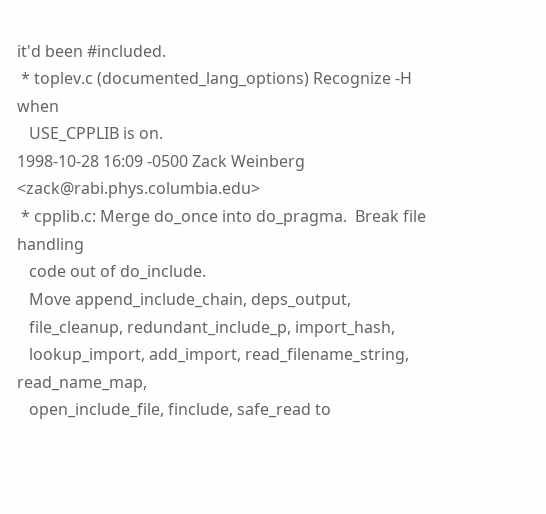it'd been #included.
 * toplev.c (documented_lang_options) Recognize -H when
   USE_CPPLIB is on.
1998-10-28 16:09 -0500 Zack Weinberg  <zack@rabi.phys.columbia.edu>
 * cpplib.c: Merge do_once into do_pragma.  Break file handling
   code out of do_include.
   Move append_include_chain, deps_output,
   file_cleanup, redundant_include_p, import_hash,
   lookup_import, add_import, read_filename_string, read_name_map,
   open_include_file, finclude, safe_read to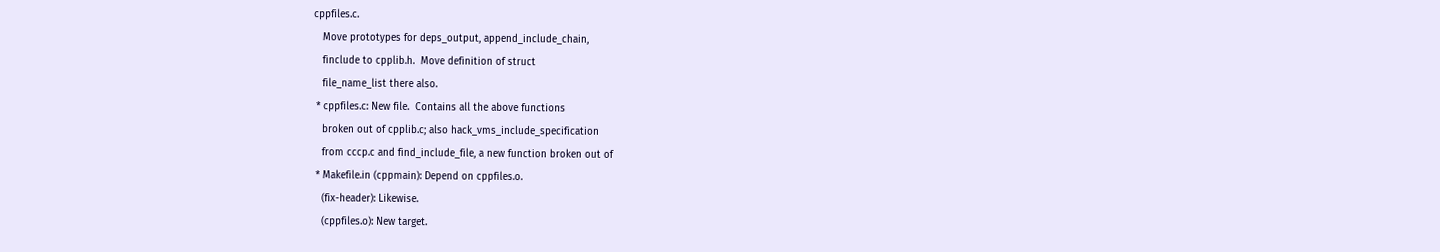cppfiles.c.
   Move prototypes for deps_output, append_include_chain,
   finclude to cpplib.h.  Move definition of struct
   file_name_list there also.
 * cppfiles.c: New file.  Contains all the above functions
   broken out of cpplib.c; also hack_vms_include_specification
   from cccp.c and find_include_file, a new function broken out of
 * Makefile.in (cppmain): Depend on cppfiles.o.
   (fix-header): Likewise.
   (cppfiles.o): New target.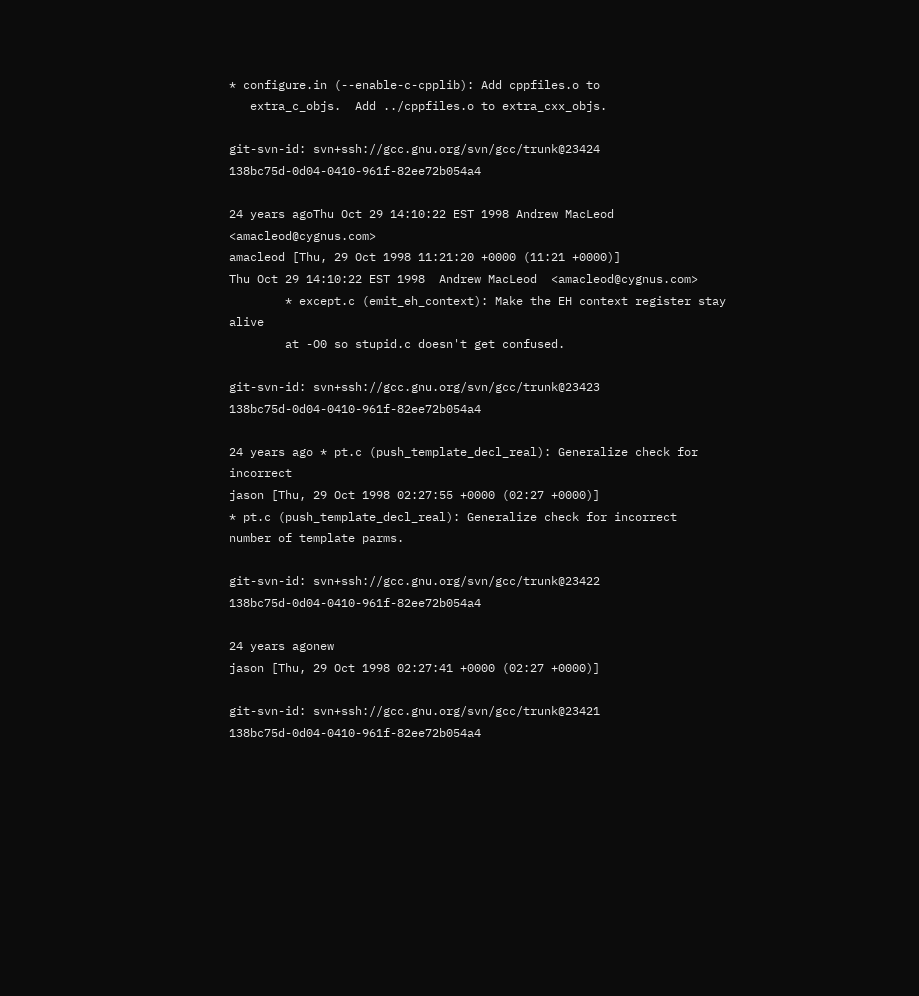* configure.in (--enable-c-cpplib): Add cppfiles.o to
   extra_c_objs.  Add ../cppfiles.o to extra_cxx_objs.

git-svn-id: svn+ssh://gcc.gnu.org/svn/gcc/trunk@23424 138bc75d-0d04-0410-961f-82ee72b054a4

24 years agoThu Oct 29 14:10:22 EST 1998 Andrew MacLeod <amacleod@cygnus.com>
amacleod [Thu, 29 Oct 1998 11:21:20 +0000 (11:21 +0000)]
Thu Oct 29 14:10:22 EST 1998  Andrew MacLeod  <amacleod@cygnus.com>
        * except.c (emit_eh_context): Make the EH context register stay alive
        at -O0 so stupid.c doesn't get confused.

git-svn-id: svn+ssh://gcc.gnu.org/svn/gcc/trunk@23423 138bc75d-0d04-0410-961f-82ee72b054a4

24 years ago * pt.c (push_template_decl_real): Generalize check for incorrect
jason [Thu, 29 Oct 1998 02:27:55 +0000 (02:27 +0000)]
* pt.c (push_template_decl_real): Generalize check for incorrect
number of template parms.

git-svn-id: svn+ssh://gcc.gnu.org/svn/gcc/trunk@23422 138bc75d-0d04-0410-961f-82ee72b054a4

24 years agonew
jason [Thu, 29 Oct 1998 02:27:41 +0000 (02:27 +0000)]

git-svn-id: svn+ssh://gcc.gnu.org/svn/gcc/trunk@23421 138bc75d-0d04-0410-961f-82ee72b054a4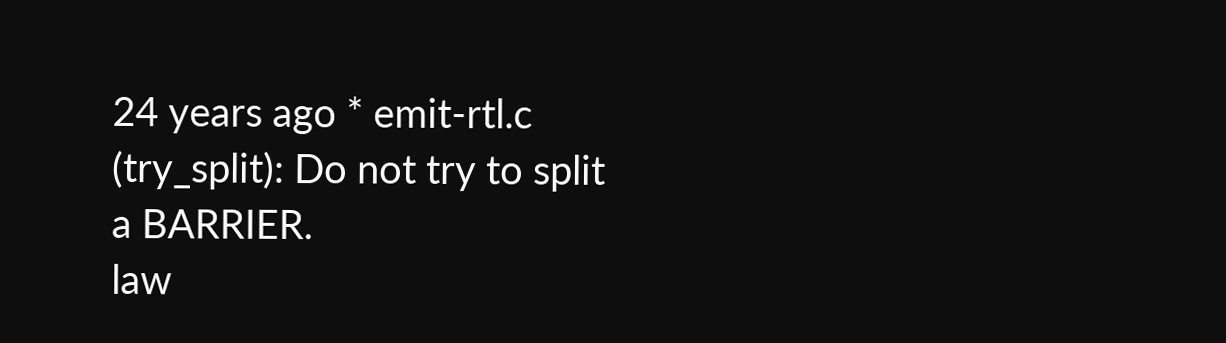24 years ago * emit-rtl.c (try_split): Do not try to split a BARRIER.
law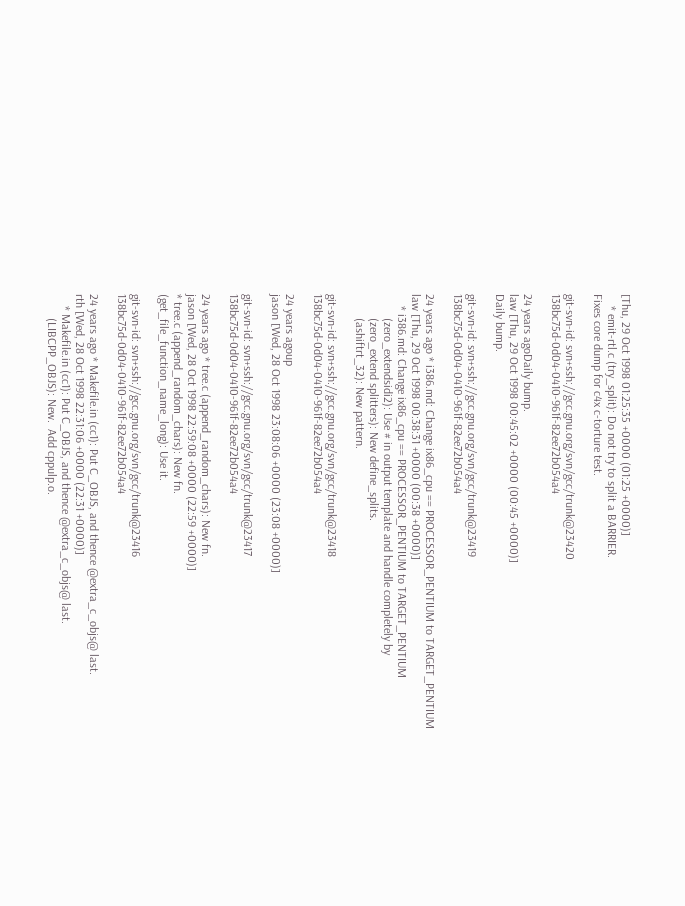[Thu, 29 Oct 1998 01:25:35 +0000 (01:25 +0000)]
    * emit-rtl.c (try_split): Do not try to split a BARRIER.
Fixes core dump for c4x c-torture test.

git-svn-id: svn+ssh://gcc.gnu.org/svn/gcc/trunk@23420 138bc75d-0d04-0410-961f-82ee72b054a4

24 years agoDaily bump.
law [Thu, 29 Oct 1998 00:45:02 +0000 (00:45 +0000)]
Daily bump.

git-svn-id: svn+ssh://gcc.gnu.org/svn/gcc/trunk@23419 138bc75d-0d04-0410-961f-82ee72b054a4

24 years ago * i386.md: Change ix86_cpu == PROCESSOR_PENTIUM to TARGET_PENTIUM
law [Thu, 29 Oct 1998 00:38:31 +0000 (00:38 +0000)]
    * i386.md: Change ix86_cpu == PROCESSOR_PENTIUM to TARGET_PENTIUM
        (zero_extendsidi2): Use # in output template and handle completely by
        (zero_extend splitters): New define_splits.
        (ashiftrt_32): New pattern.

git-svn-id: svn+ssh://gcc.gnu.org/svn/gcc/trunk@23418 138bc75d-0d04-0410-961f-82ee72b054a4

24 years agoup
jason [Wed, 28 Oct 1998 23:08:06 +0000 (23:08 +0000)]

git-svn-id: svn+ssh://gcc.gnu.org/svn/gcc/trunk@23417 138bc75d-0d04-0410-961f-82ee72b054a4

24 years ago * tree.c (append_random_chars): New fn.
jason [Wed, 28 Oct 1998 22:59:08 +0000 (22:59 +0000)]
* tree.c (append_random_chars): New fn.
(get_file_function_name_long): Use it.

git-svn-id: svn+ssh://gcc.gnu.org/svn/gcc/trunk@23416 138bc75d-0d04-0410-961f-82ee72b054a4

24 years ago * Makefile.in (cc1): Put C_OBJS, and thence @extra_c_objs@ last.
rth [Wed, 28 Oct 1998 22:31:06 +0000 (22:31 +0000)]
    * Makefile.in (cc1): Put C_OBJS, and thence @extra_c_objs@ last.
        (LIBCPP_OBJS): New.  Add cppulp.o.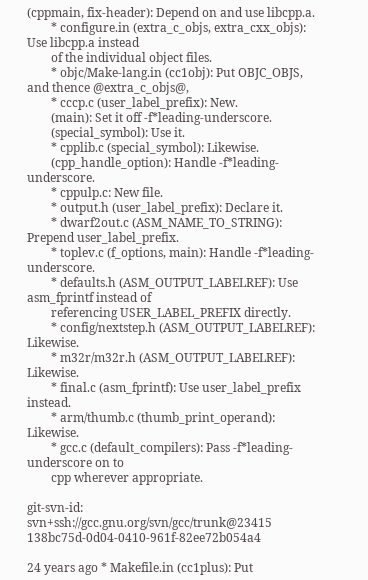(cppmain, fix-header): Depend on and use libcpp.a.
        * configure.in (extra_c_objs, extra_cxx_objs): Use libcpp.a instead
        of the individual object files.
        * objc/Make-lang.in (cc1obj): Put OBJC_OBJS, and thence @extra_c_objs@,
        * cccp.c (user_label_prefix): New.
        (main): Set it off -f*leading-underscore.
        (special_symbol): Use it.
        * cpplib.c (special_symbol): Likewise.
        (cpp_handle_option): Handle -f*leading-underscore.
        * cppulp.c: New file.
        * output.h (user_label_prefix): Declare it.
        * dwarf2out.c (ASM_NAME_TO_STRING): Prepend user_label_prefix.
        * toplev.c (f_options, main): Handle -f*leading-underscore.
        * defaults.h (ASM_OUTPUT_LABELREF): Use asm_fprintf instead of
        referencing USER_LABEL_PREFIX directly.
        * config/nextstep.h (ASM_OUTPUT_LABELREF): Likewise.
        * m32r/m32r.h (ASM_OUTPUT_LABELREF): Likewise.
        * final.c (asm_fprintf): Use user_label_prefix instead.
        * arm/thumb.c (thumb_print_operand): Likewise.
        * gcc.c (default_compilers): Pass -f*leading-underscore on to
        cpp wherever appropriate.

git-svn-id: svn+ssh://gcc.gnu.org/svn/gcc/trunk@23415 138bc75d-0d04-0410-961f-82ee72b054a4

24 years ago * Makefile.in (cc1plus): Put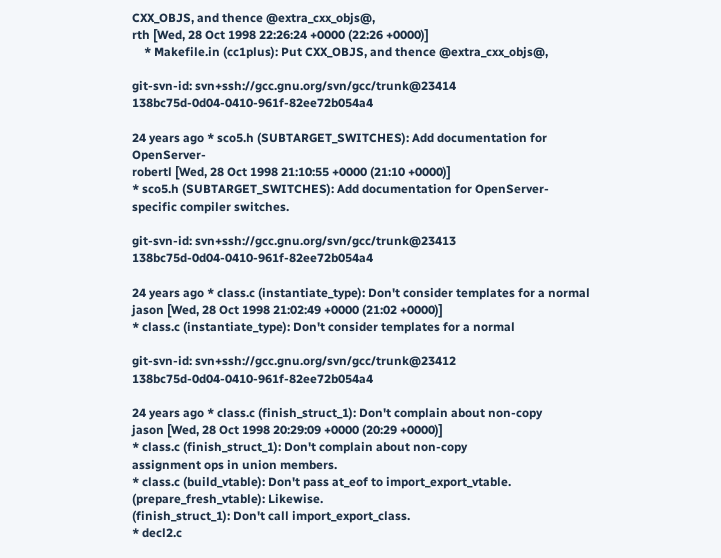CXX_OBJS, and thence @extra_cxx_objs@,
rth [Wed, 28 Oct 1998 22:26:24 +0000 (22:26 +0000)]
    * Makefile.in (cc1plus): Put CXX_OBJS, and thence @extra_cxx_objs@,

git-svn-id: svn+ssh://gcc.gnu.org/svn/gcc/trunk@23414 138bc75d-0d04-0410-961f-82ee72b054a4

24 years ago * sco5.h (SUBTARGET_SWITCHES): Add documentation for OpenServer-
robertl [Wed, 28 Oct 1998 21:10:55 +0000 (21:10 +0000)]
* sco5.h (SUBTARGET_SWITCHES): Add documentation for OpenServer-
specific compiler switches.

git-svn-id: svn+ssh://gcc.gnu.org/svn/gcc/trunk@23413 138bc75d-0d04-0410-961f-82ee72b054a4

24 years ago * class.c (instantiate_type): Don't consider templates for a normal
jason [Wed, 28 Oct 1998 21:02:49 +0000 (21:02 +0000)]
* class.c (instantiate_type): Don't consider templates for a normal

git-svn-id: svn+ssh://gcc.gnu.org/svn/gcc/trunk@23412 138bc75d-0d04-0410-961f-82ee72b054a4

24 years ago * class.c (finish_struct_1): Don't complain about non-copy
jason [Wed, 28 Oct 1998 20:29:09 +0000 (20:29 +0000)]
* class.c (finish_struct_1): Don't complain about non-copy
assignment ops in union members.
* class.c (build_vtable): Don't pass at_eof to import_export_vtable.
(prepare_fresh_vtable): Likewise.
(finish_struct_1): Don't call import_export_class.
* decl2.c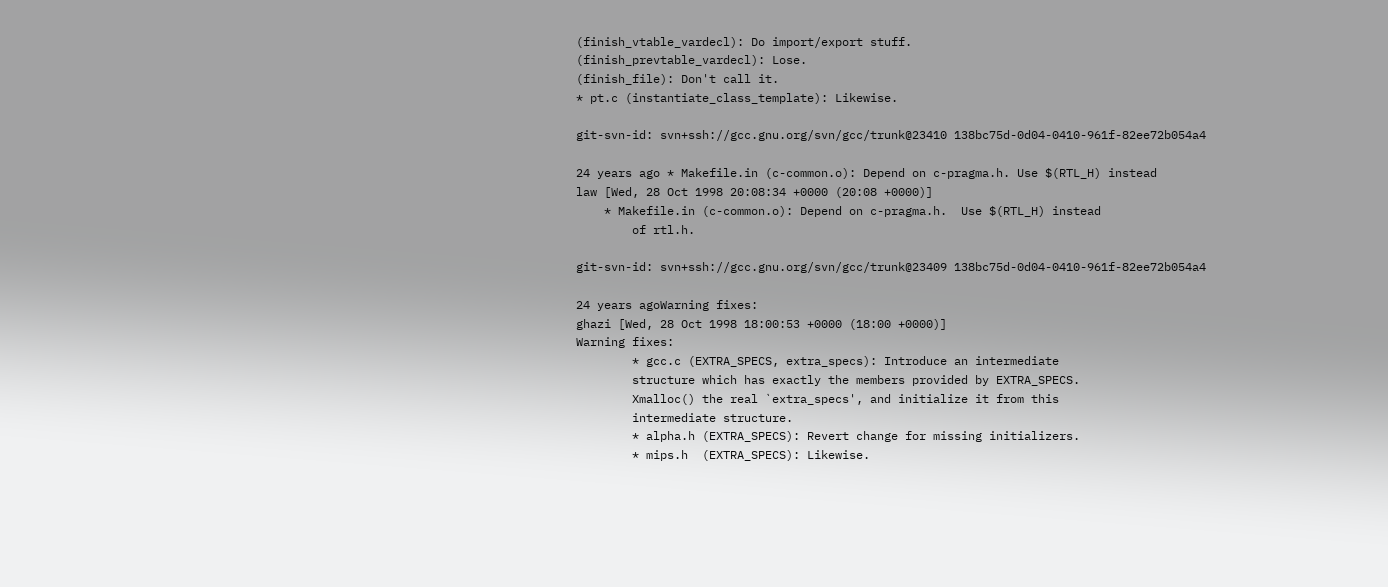(finish_vtable_vardecl): Do import/export stuff.
(finish_prevtable_vardecl): Lose.
(finish_file): Don't call it.
* pt.c (instantiate_class_template): Likewise.

git-svn-id: svn+ssh://gcc.gnu.org/svn/gcc/trunk@23410 138bc75d-0d04-0410-961f-82ee72b054a4

24 years ago * Makefile.in (c-common.o): Depend on c-pragma.h. Use $(RTL_H) instead
law [Wed, 28 Oct 1998 20:08:34 +0000 (20:08 +0000)]
    * Makefile.in (c-common.o): Depend on c-pragma.h.  Use $(RTL_H) instead
        of rtl.h.

git-svn-id: svn+ssh://gcc.gnu.org/svn/gcc/trunk@23409 138bc75d-0d04-0410-961f-82ee72b054a4

24 years agoWarning fixes:
ghazi [Wed, 28 Oct 1998 18:00:53 +0000 (18:00 +0000)]
Warning fixes:
        * gcc.c (EXTRA_SPECS, extra_specs): Introduce an intermediate
        structure which has exactly the members provided by EXTRA_SPECS.
        Xmalloc() the real `extra_specs', and initialize it from this
        intermediate structure.
        * alpha.h (EXTRA_SPECS): Revert change for missing initializers.
        * mips.h  (EXTRA_SPECS): Likewise.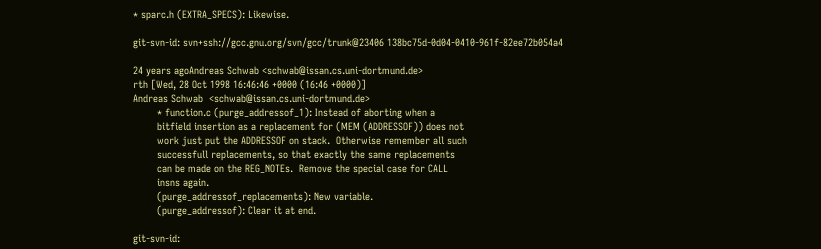* sparc.h (EXTRA_SPECS): Likewise.

git-svn-id: svn+ssh://gcc.gnu.org/svn/gcc/trunk@23406 138bc75d-0d04-0410-961f-82ee72b054a4

24 years agoAndreas Schwab <schwab@issan.cs.uni-dortmund.de>
rth [Wed, 28 Oct 1998 16:46:46 +0000 (16:46 +0000)]
Andreas Schwab  <schwab@issan.cs.uni-dortmund.de>
        * function.c (purge_addressof_1): Instead of aborting when a
        bitfield insertion as a replacement for (MEM (ADDRESSOF)) does not
        work just put the ADDRESSOF on stack.  Otherwise remember all such
        successfull replacements, so that exactly the same replacements
        can be made on the REG_NOTEs.  Remove the special case for CALL
        insns again.
        (purge_addressof_replacements): New variable.
        (purge_addressof): Clear it at end.

git-svn-id: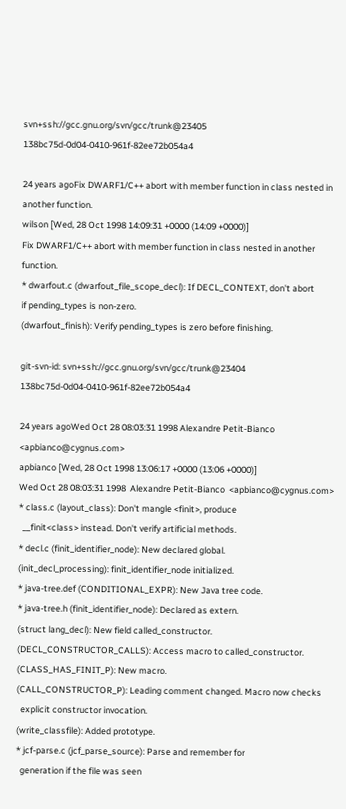svn+ssh://gcc.gnu.org/svn/gcc/trunk@23405 138bc75d-0d04-0410-961f-82ee72b054a4

24 years agoFix DWARF1/C++ abort with member function in class nested in another function.
wilson [Wed, 28 Oct 1998 14:09:31 +0000 (14:09 +0000)]
Fix DWARF1/C++ abort with member function in class nested in another function.
* dwarfout.c (dwarfout_file_scope_decl): If DECL_CONTEXT, don't abort
if pending_types is non-zero.
(dwarfout_finish): Verify pending_types is zero before finishing.

git-svn-id: svn+ssh://gcc.gnu.org/svn/gcc/trunk@23404 138bc75d-0d04-0410-961f-82ee72b054a4

24 years agoWed Oct 28 08:03:31 1998 Alexandre Petit-Bianco <apbianco@cygnus.com>
apbianco [Wed, 28 Oct 1998 13:06:17 +0000 (13:06 +0000)]
Wed Oct 28 08:03:31 1998  Alexandre Petit-Bianco  <apbianco@cygnus.com>
* class.c (layout_class): Don't mangle <finit>, produce
  __finit<class> instead. Don't verify artificial methods.
* decl.c (finit_identifier_node): New declared global.
(init_decl_processing): finit_identifier_node initialized.
* java-tree.def (CONDITIONAL_EXPR): New Java tree code.
* java-tree.h (finit_identifier_node): Declared as extern.
(struct lang_decl): New field called_constructor.
(DECL_CONSTRUCTOR_CALLS): Access macro to called_constructor.
(CLASS_HAS_FINIT_P): New macro.
(CALL_CONSTRUCTOR_P): Leading comment changed. Macro now checks
  explicit constructor invocation.
(write_classfile): Added prototype.
* jcf-parse.c (jcf_parse_source): Parse and remember for
  generation if the file was seen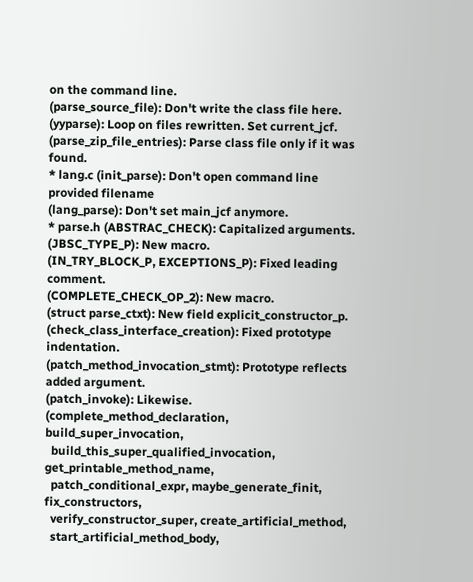on the command line.
(parse_source_file): Don't write the class file here.
(yyparse): Loop on files rewritten. Set current_jcf.
(parse_zip_file_entries): Parse class file only if it was found.
* lang.c (init_parse): Don't open command line provided filename
(lang_parse): Don't set main_jcf anymore.
* parse.h (ABSTRAC_CHECK): Capitalized arguments.
(JBSC_TYPE_P): New macro.
(IN_TRY_BLOCK_P, EXCEPTIONS_P): Fixed leading comment.
(COMPLETE_CHECK_OP_2): New macro.
(struct parse_ctxt): New field explicit_constructor_p.
(check_class_interface_creation): Fixed prototype indentation.
(patch_method_invocation_stmt): Prototype reflects added argument.
(patch_invoke): Likewise.
(complete_method_declaration, build_super_invocation,
  build_this_super_qualified_invocation, get_printable_method_name,
  patch_conditional_expr, maybe_generate_finit, fix_constructors,
  verify_constructor_super, create_artificial_method,
  start_artificial_method_body,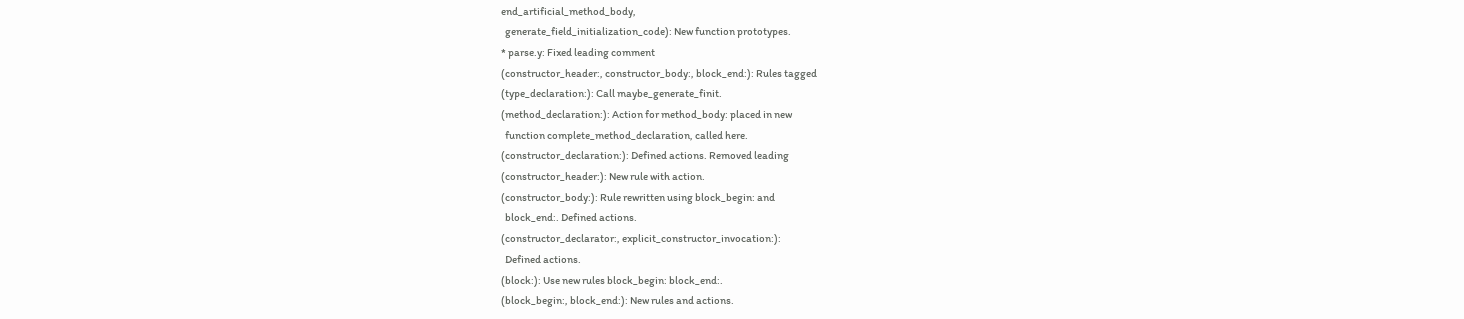end_artificial_method_body,
  generate_field_initialization_code): New function prototypes.
* parse.y: Fixed leading comment
(constructor_header:, constructor_body:, block_end:): Rules tagged
(type_declaration:): Call maybe_generate_finit.
(method_declaration:): Action for method_body: placed in new
  function complete_method_declaration, called here.
(constructor_declaration:): Defined actions. Removed leading
(constructor_header:): New rule with action.
(constructor_body:): Rule rewritten using block_begin: and
  block_end:. Defined actions.
(constructor_declarator:, explicit_constructor_invocation:):
  Defined actions.
(block:): Use new rules block_begin: block_end:.
(block_begin:, block_end:): New rules and actions.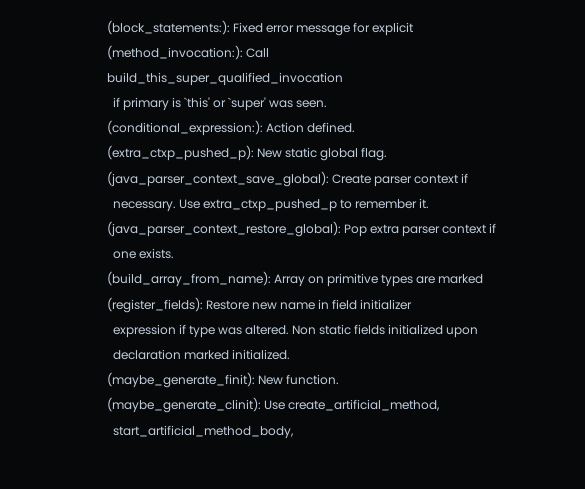(block_statements:): Fixed error message for explicit
(method_invocation:): Call build_this_super_qualified_invocation
  if primary is `this' or `super' was seen.
(conditional_expression:): Action defined.
(extra_ctxp_pushed_p): New static global flag.
(java_parser_context_save_global): Create parser context if
  necessary. Use extra_ctxp_pushed_p to remember it.
(java_parser_context_restore_global): Pop extra parser context if
  one exists.
(build_array_from_name): Array on primitive types are marked
(register_fields): Restore new name in field initializer
  expression if type was altered. Non static fields initialized upon
  declaration marked initialized.
(maybe_generate_finit): New function.
(maybe_generate_clinit): Use create_artificial_method,
  start_artificial_method_body,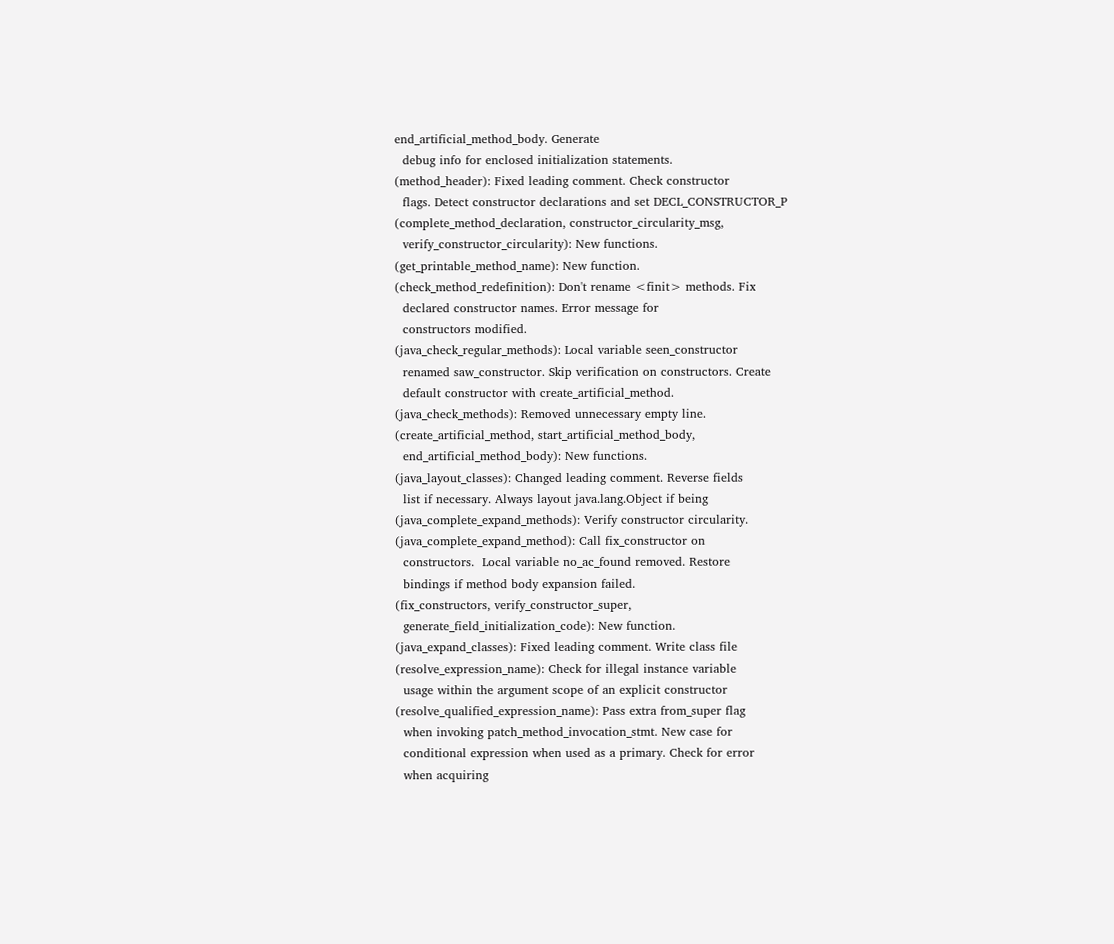end_artificial_method_body. Generate
  debug info for enclosed initialization statements.
(method_header): Fixed leading comment. Check constructor
  flags. Detect constructor declarations and set DECL_CONSTRUCTOR_P
(complete_method_declaration, constructor_circularity_msg,
  verify_constructor_circularity): New functions.
(get_printable_method_name): New function.
(check_method_redefinition): Don't rename <finit> methods. Fix
  declared constructor names. Error message for
  constructors modified.
(java_check_regular_methods): Local variable seen_constructor
  renamed saw_constructor. Skip verification on constructors. Create
  default constructor with create_artificial_method.
(java_check_methods): Removed unnecessary empty line.
(create_artificial_method, start_artificial_method_body,
  end_artificial_method_body): New functions.
(java_layout_classes): Changed leading comment. Reverse fields
  list if necessary. Always layout java.lang.Object if being
(java_complete_expand_methods): Verify constructor circularity.
(java_complete_expand_method): Call fix_constructor on
  constructors.  Local variable no_ac_found removed. Restore
  bindings if method body expansion failed.
(fix_constructors, verify_constructor_super,
  generate_field_initialization_code): New function.
(java_expand_classes): Fixed leading comment. Write class file
(resolve_expression_name): Check for illegal instance variable
  usage within the argument scope of an explicit constructor
(resolve_qualified_expression_name): Pass extra from_super flag
  when invoking patch_method_invocation_stmt. New case for
  conditional expression when used as a primary. Check for error
  when acquiring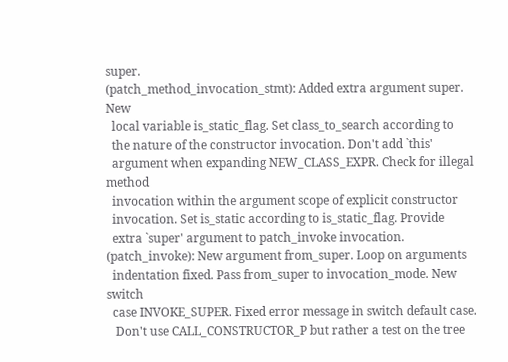super.
(patch_method_invocation_stmt): Added extra argument super. New
  local variable is_static_flag. Set class_to_search according to
  the nature of the constructor invocation. Don't add `this'
  argument when expanding NEW_CLASS_EXPR. Check for illegal method
  invocation within the argument scope of explicit constructor
  invocation. Set is_static according to is_static_flag. Provide
  extra `super' argument to patch_invoke invocation.
(patch_invoke): New argument from_super. Loop on arguments
  indentation fixed. Pass from_super to invocation_mode. New switch
  case INVOKE_SUPER. Fixed error message in switch default case.
   Don't use CALL_CONSTRUCTOR_P but rather a test on the tree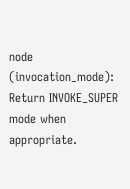node
(invocation_mode): Return INVOKE_SUPER mode when appropriate.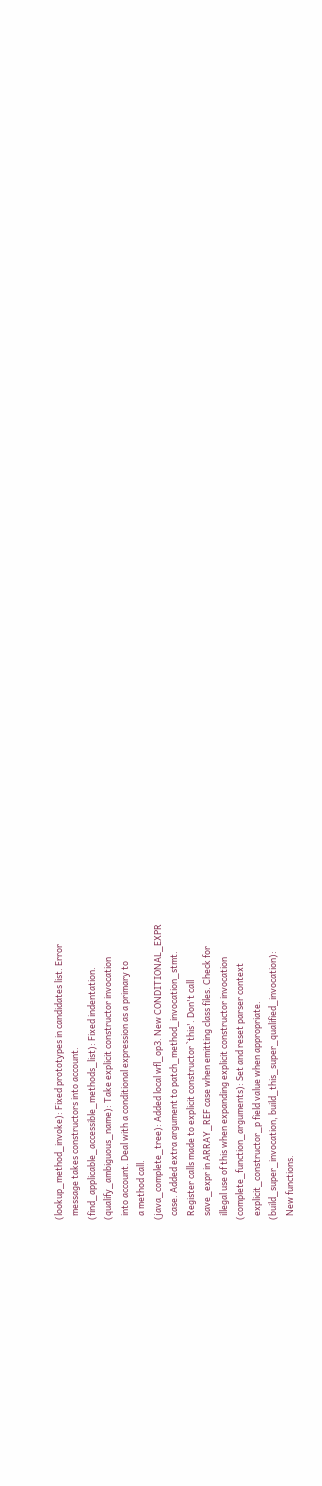(lookup_method_invoke): Fixed prototypes in candidates list. Error
  message takes constructors into account.
(find_applicable_accessible_methods_list): Fixed indentation.
(qualify_ambiguous_name): Take explicit constructor invocation
  into account. Deal with a conditional expression as a primary to
  a method call.
(java_complete_tree): Added local wfl_op3. New CONDITIONAL_EXPR
  case. Added extra argument to patch_method_invocation_stmt.
  Register calls made to explicit constructor `this'. Don't call
  save_expr in ARRAY_REF case when emitting class files. Check for
  illegal use of this when expanding explicit constructor invocation
(complete_function_arguments): Set and reset parser context
  explicit_constructor_p field value when appropriate.
(build_super_invocation, build_this_super_qualified_invocation):
  New functions.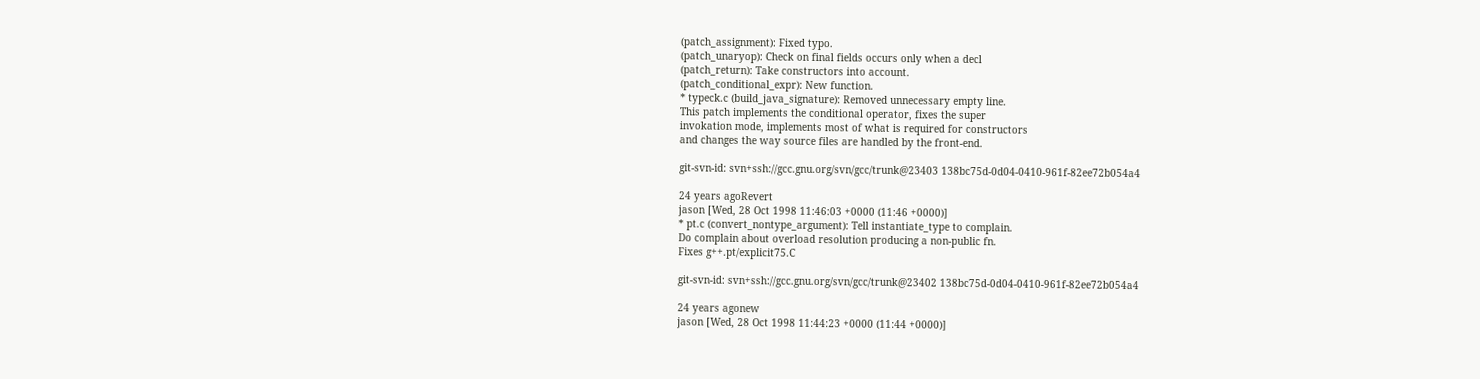(patch_assignment): Fixed typo.
(patch_unaryop): Check on final fields occurs only when a decl
(patch_return): Take constructors into account.
(patch_conditional_expr): New function.
* typeck.c (build_java_signature): Removed unnecessary empty line.
This patch implements the conditional operator, fixes the super
invokation mode, implements most of what is required for constructors
and changes the way source files are handled by the front-end.

git-svn-id: svn+ssh://gcc.gnu.org/svn/gcc/trunk@23403 138bc75d-0d04-0410-961f-82ee72b054a4

24 years agoRevert
jason [Wed, 28 Oct 1998 11:46:03 +0000 (11:46 +0000)]
* pt.c (convert_nontype_argument): Tell instantiate_type to complain.
Do complain about overload resolution producing a non-public fn.
Fixes g++.pt/explicit75.C

git-svn-id: svn+ssh://gcc.gnu.org/svn/gcc/trunk@23402 138bc75d-0d04-0410-961f-82ee72b054a4

24 years agonew
jason [Wed, 28 Oct 1998 11:44:23 +0000 (11:44 +0000)]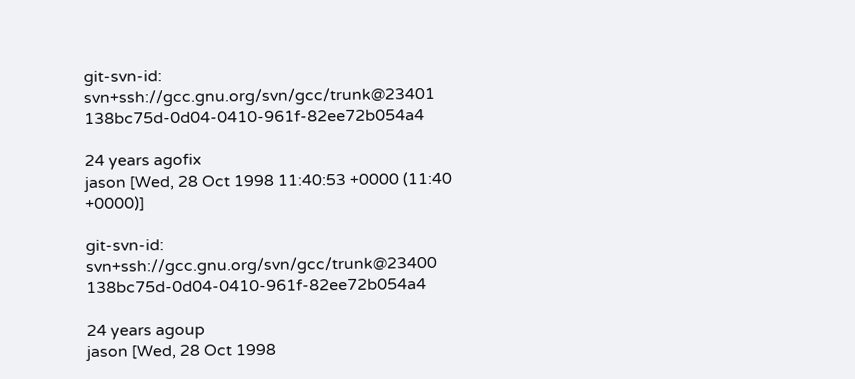git-svn-id: svn+ssh://gcc.gnu.org/svn/gcc/trunk@23401 138bc75d-0d04-0410-961f-82ee72b054a4

24 years agofix
jason [Wed, 28 Oct 1998 11:40:53 +0000 (11:40 +0000)]

git-svn-id: svn+ssh://gcc.gnu.org/svn/gcc/trunk@23400 138bc75d-0d04-0410-961f-82ee72b054a4

24 years agoup
jason [Wed, 28 Oct 1998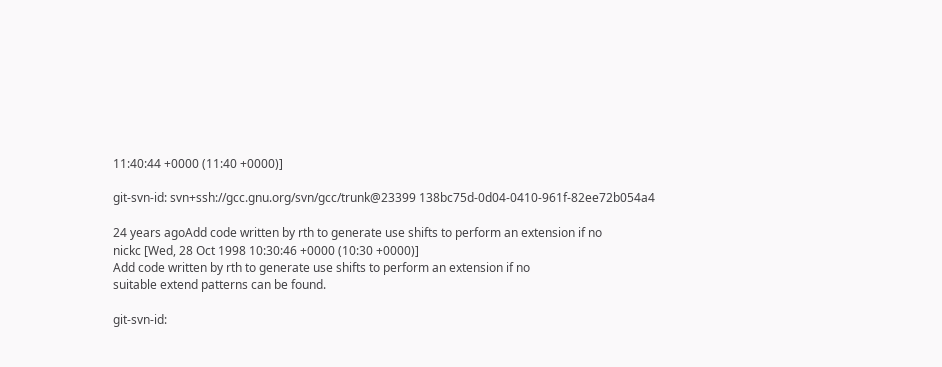11:40:44 +0000 (11:40 +0000)]

git-svn-id: svn+ssh://gcc.gnu.org/svn/gcc/trunk@23399 138bc75d-0d04-0410-961f-82ee72b054a4

24 years agoAdd code written by rth to generate use shifts to perform an extension if no
nickc [Wed, 28 Oct 1998 10:30:46 +0000 (10:30 +0000)]
Add code written by rth to generate use shifts to perform an extension if no
suitable extend patterns can be found.

git-svn-id: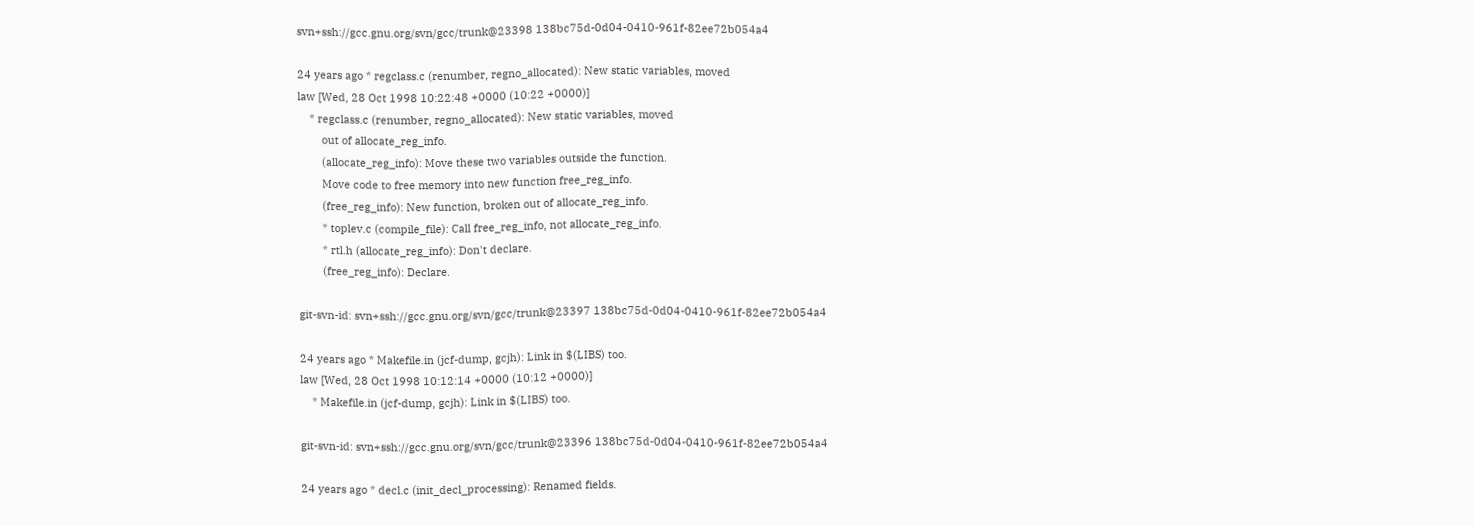svn+ssh://gcc.gnu.org/svn/gcc/trunk@23398 138bc75d-0d04-0410-961f-82ee72b054a4

24 years ago * regclass.c (renumber, regno_allocated): New static variables, moved
law [Wed, 28 Oct 1998 10:22:48 +0000 (10:22 +0000)]
    * regclass.c (renumber, regno_allocated): New static variables, moved
        out of allocate_reg_info.
        (allocate_reg_info): Move these two variables outside the function.
        Move code to free memory into new function free_reg_info.
        (free_reg_info): New function, broken out of allocate_reg_info.
        * toplev.c (compile_file): Call free_reg_info, not allocate_reg_info.
        * rtl.h (allocate_reg_info): Don't declare.
        (free_reg_info): Declare.

git-svn-id: svn+ssh://gcc.gnu.org/svn/gcc/trunk@23397 138bc75d-0d04-0410-961f-82ee72b054a4

24 years ago * Makefile.in (jcf-dump, gcjh): Link in $(LIBS) too.
law [Wed, 28 Oct 1998 10:12:14 +0000 (10:12 +0000)]
    * Makefile.in (jcf-dump, gcjh): Link in $(LIBS) too.

git-svn-id: svn+ssh://gcc.gnu.org/svn/gcc/trunk@23396 138bc75d-0d04-0410-961f-82ee72b054a4

24 years ago * decl.c (init_decl_processing): Renamed fields.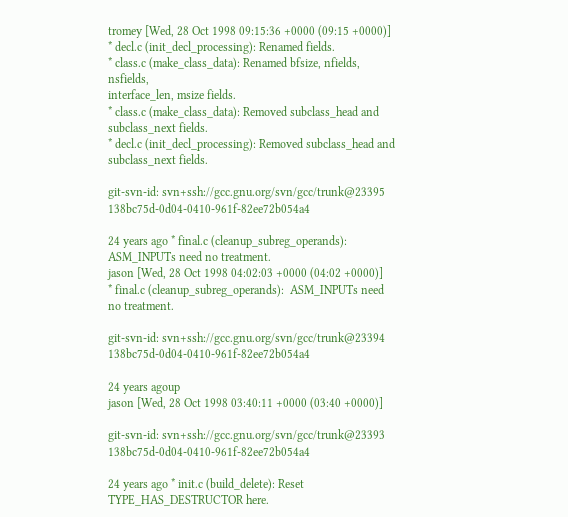tromey [Wed, 28 Oct 1998 09:15:36 +0000 (09:15 +0000)]
* decl.c (init_decl_processing): Renamed fields.
* class.c (make_class_data): Renamed bfsize, nfields, nsfields,
interface_len, msize fields.
* class.c (make_class_data): Removed subclass_head and
subclass_next fields.
* decl.c (init_decl_processing): Removed subclass_head and
subclass_next fields.

git-svn-id: svn+ssh://gcc.gnu.org/svn/gcc/trunk@23395 138bc75d-0d04-0410-961f-82ee72b054a4

24 years ago * final.c (cleanup_subreg_operands): ASM_INPUTs need no treatment.
jason [Wed, 28 Oct 1998 04:02:03 +0000 (04:02 +0000)]
* final.c (cleanup_subreg_operands):  ASM_INPUTs need no treatment.

git-svn-id: svn+ssh://gcc.gnu.org/svn/gcc/trunk@23394 138bc75d-0d04-0410-961f-82ee72b054a4

24 years agoup
jason [Wed, 28 Oct 1998 03:40:11 +0000 (03:40 +0000)]

git-svn-id: svn+ssh://gcc.gnu.org/svn/gcc/trunk@23393 138bc75d-0d04-0410-961f-82ee72b054a4

24 years ago * init.c (build_delete): Reset TYPE_HAS_DESTRUCTOR here.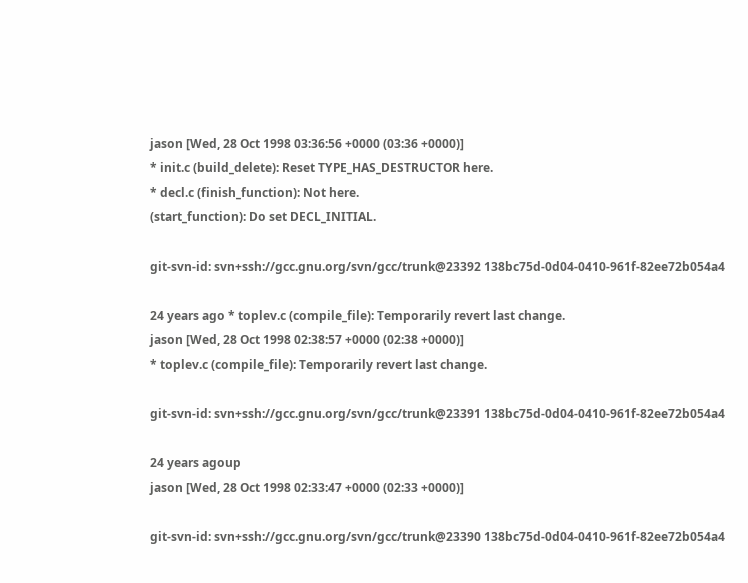jason [Wed, 28 Oct 1998 03:36:56 +0000 (03:36 +0000)]
* init.c (build_delete): Reset TYPE_HAS_DESTRUCTOR here.
* decl.c (finish_function): Not here.
(start_function): Do set DECL_INITIAL.

git-svn-id: svn+ssh://gcc.gnu.org/svn/gcc/trunk@23392 138bc75d-0d04-0410-961f-82ee72b054a4

24 years ago * toplev.c (compile_file): Temporarily revert last change.
jason [Wed, 28 Oct 1998 02:38:57 +0000 (02:38 +0000)]
* toplev.c (compile_file): Temporarily revert last change.

git-svn-id: svn+ssh://gcc.gnu.org/svn/gcc/trunk@23391 138bc75d-0d04-0410-961f-82ee72b054a4

24 years agoup
jason [Wed, 28 Oct 1998 02:33:47 +0000 (02:33 +0000)]

git-svn-id: svn+ssh://gcc.gnu.org/svn/gcc/trunk@23390 138bc75d-0d04-0410-961f-82ee72b054a4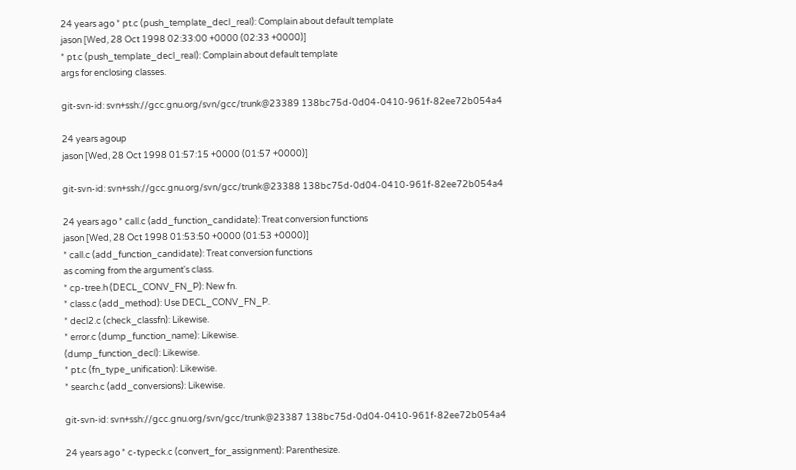24 years ago * pt.c (push_template_decl_real): Complain about default template
jason [Wed, 28 Oct 1998 02:33:00 +0000 (02:33 +0000)]
* pt.c (push_template_decl_real): Complain about default template
args for enclosing classes.

git-svn-id: svn+ssh://gcc.gnu.org/svn/gcc/trunk@23389 138bc75d-0d04-0410-961f-82ee72b054a4

24 years agoup
jason [Wed, 28 Oct 1998 01:57:15 +0000 (01:57 +0000)]

git-svn-id: svn+ssh://gcc.gnu.org/svn/gcc/trunk@23388 138bc75d-0d04-0410-961f-82ee72b054a4

24 years ago * call.c (add_function_candidate): Treat conversion functions
jason [Wed, 28 Oct 1998 01:53:50 +0000 (01:53 +0000)]
* call.c (add_function_candidate): Treat conversion functions
as coming from the argument's class.
* cp-tree.h (DECL_CONV_FN_P): New fn.
* class.c (add_method): Use DECL_CONV_FN_P.
* decl2.c (check_classfn): Likewise.
* error.c (dump_function_name): Likewise.
(dump_function_decl): Likewise.
* pt.c (fn_type_unification): Likewise.
* search.c (add_conversions): Likewise.

git-svn-id: svn+ssh://gcc.gnu.org/svn/gcc/trunk@23387 138bc75d-0d04-0410-961f-82ee72b054a4

24 years ago * c-typeck.c (convert_for_assignment): Parenthesize.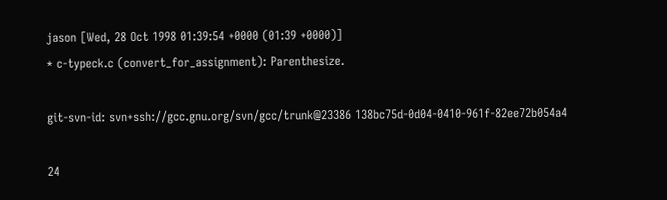jason [Wed, 28 Oct 1998 01:39:54 +0000 (01:39 +0000)]
* c-typeck.c (convert_for_assignment): Parenthesize.

git-svn-id: svn+ssh://gcc.gnu.org/svn/gcc/trunk@23386 138bc75d-0d04-0410-961f-82ee72b054a4

24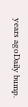years agoDaily bump.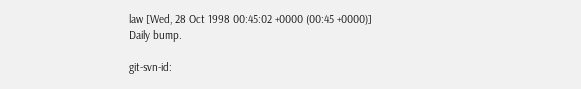law [Wed, 28 Oct 1998 00:45:02 +0000 (00:45 +0000)]
Daily bump.

git-svn-id: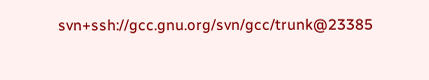svn+ssh://gcc.gnu.org/svn/gcc/trunk@23385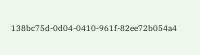138bc75d-0d04-0410-961f-82ee72b054a4